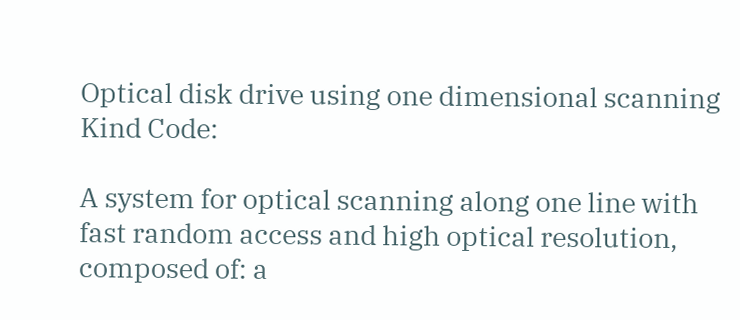Optical disk drive using one dimensional scanning
Kind Code:

A system for optical scanning along one line with fast random access and high optical resolution, composed of: a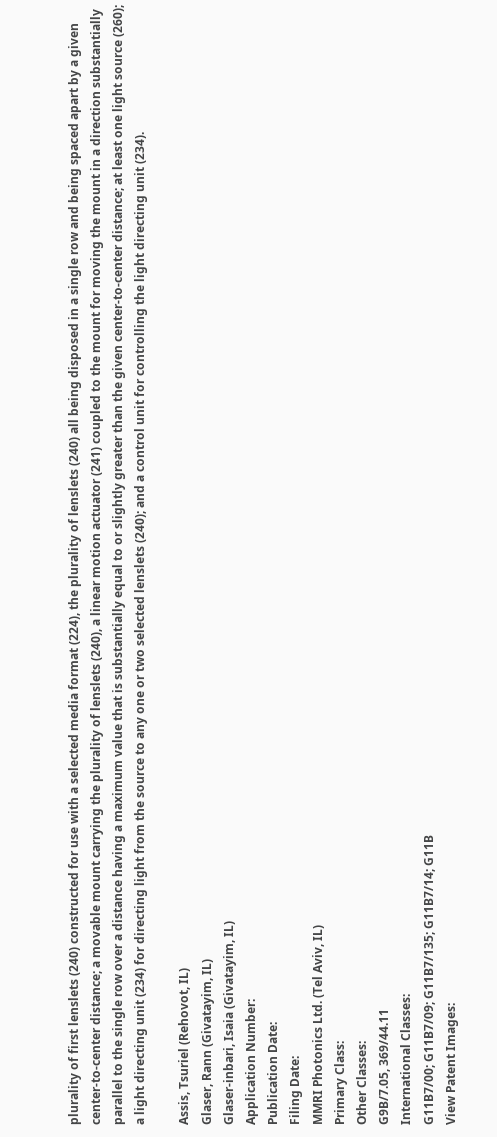plurality of first lenslets (240) constructed for use with a selected media format (224), the plurality of lenslets (240) all being disposed in a single row and being spaced apart by a given center-to-center distance; a movable mount carrying the plurality of lenslets (240), a linear motion actuator (241) coupled to the mount for moving the mount in a direction substantially parallel to the single row over a distance having a maximum value that is substantially equal to or slightly greater than the given center-to-center distance; at least one light source (260); a light directing unit (234) for directing light from the source to any one or two selected lenslets (240); and a control unit for controlling the light directing unit (234).

Assis, Tsuriel (Rehovot, IL)
Glaser, Rann (Givatayim, IL)
Glaser-inbari, Isaia (Givatayim, IL)
Application Number:
Publication Date:
Filing Date:
MMRI Photonics Ltd. (Tel Aviv, IL)
Primary Class:
Other Classes:
G9B/7.05, 369/44.11
International Classes:
G11B7/00; G11B7/09; G11B7/135; G11B7/14; G11B
View Patent Images: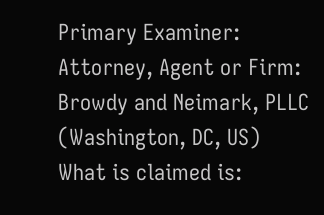Primary Examiner:
Attorney, Agent or Firm:
Browdy and Neimark, PLLC (Washington, DC, US)
What is claimed is: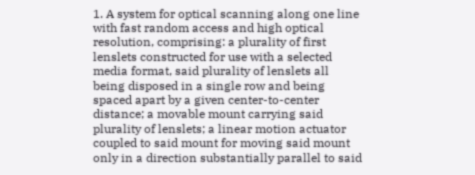1. A system for optical scanning along one line with fast random access and high optical resolution, comprising: a plurality of first lenslets constructed for use with a selected media format, said plurality of lenslets all being disposed in a single row and being spaced apart by a given center-to-center distance; a movable mount carrying said plurality of lenslets; a linear motion actuator coupled to said mount for moving said mount only in a direction substantially parallel to said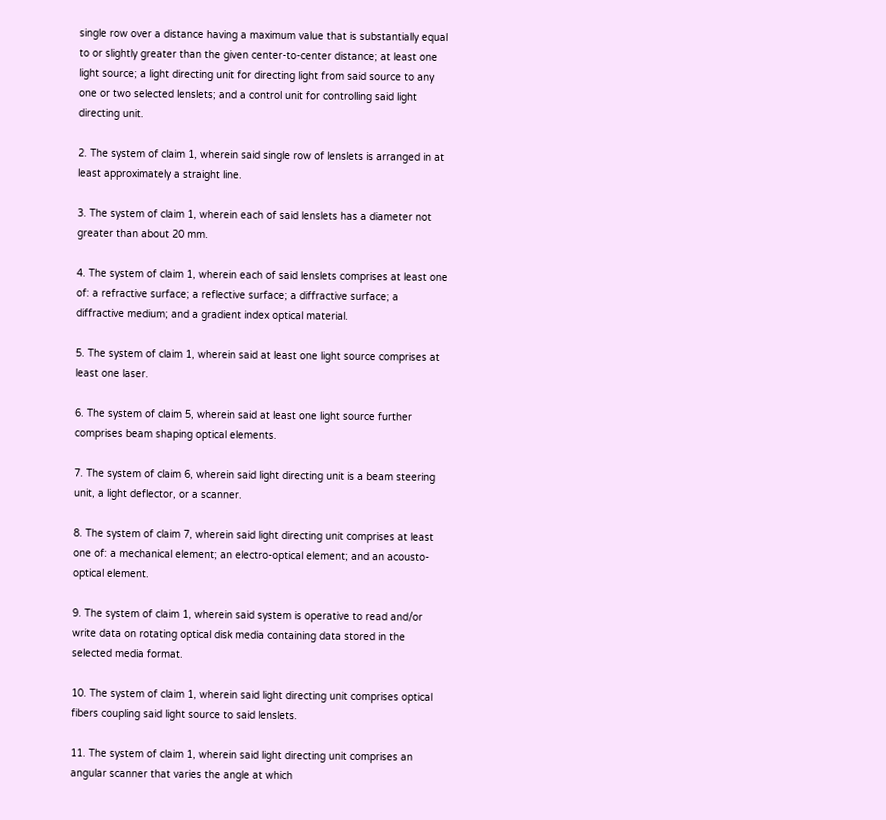single row over a distance having a maximum value that is substantially equal to or slightly greater than the given center-to-center distance; at least one light source; a light directing unit for directing light from said source to any one or two selected lenslets; and a control unit for controlling said light directing unit.

2. The system of claim 1, wherein said single row of lenslets is arranged in at least approximately a straight line.

3. The system of claim 1, wherein each of said lenslets has a diameter not greater than about 20 mm.

4. The system of claim 1, wherein each of said lenslets comprises at least one of: a refractive surface; a reflective surface; a diffractive surface; a diffractive medium; and a gradient index optical material.

5. The system of claim 1, wherein said at least one light source comprises at least one laser.

6. The system of claim 5, wherein said at least one light source further comprises beam shaping optical elements.

7. The system of claim 6, wherein said light directing unit is a beam steering unit, a light deflector, or a scanner.

8. The system of claim 7, wherein said light directing unit comprises at least one of: a mechanical element; an electro-optical element; and an acousto-optical element.

9. The system of claim 1, wherein said system is operative to read and/or write data on rotating optical disk media containing data stored in the selected media format.

10. The system of claim 1, wherein said light directing unit comprises optical fibers coupling said light source to said lenslets.

11. The system of claim 1, wherein said light directing unit comprises an angular scanner that varies the angle at which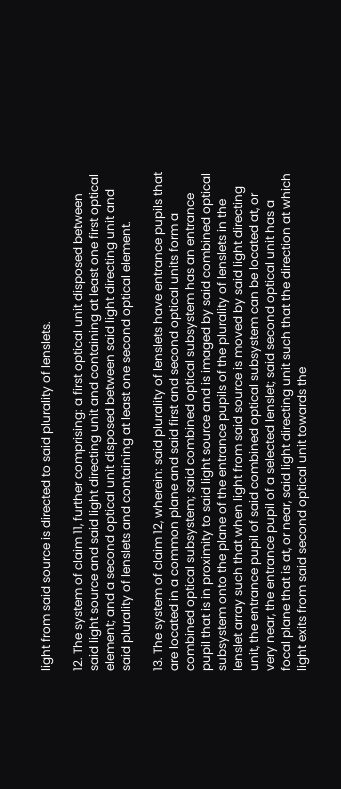light from said source is directed to said plurality of lenslets.

12. The system of claim 11, further comprising: a first optical unit disposed between said light source and said light directing unit and containing at least one first optical element; and a second optical unit disposed between said light directing unit and said plurality of lenslets and containing at least one second optical element.

13. The system of claim 12, wherein: said plurality of lenslets have entrance pupils that are located in a common plane and said first and second optical units form a combined optical subsystem; said combined optical subsystem has an entrance pupil that is in proximity to said light source and is imaged by said combined optical subsystem onto the plane of the entrance pupils of the plurality of lenslets in the lenslet array such that when light from said source is moved by said light directing unit, the entrance pupil of said combined optical subsystem can be located at, or very near, the entrance pupil of a selected lenslet; said second optical unit has a focal plane that is at, or near, said light directing unit such that the direction at which light exits from said second optical unit towards the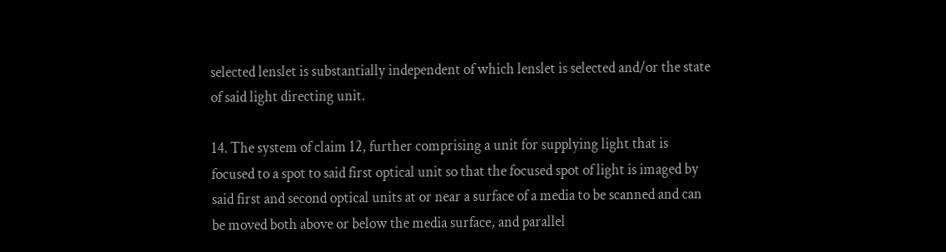selected lenslet is substantially independent of which lenslet is selected and/or the state of said light directing unit.

14. The system of claim 12, further comprising a unit for supplying light that is focused to a spot to said first optical unit so that the focused spot of light is imaged by said first and second optical units at or near a surface of a media to be scanned and can be moved both above or below the media surface, and parallel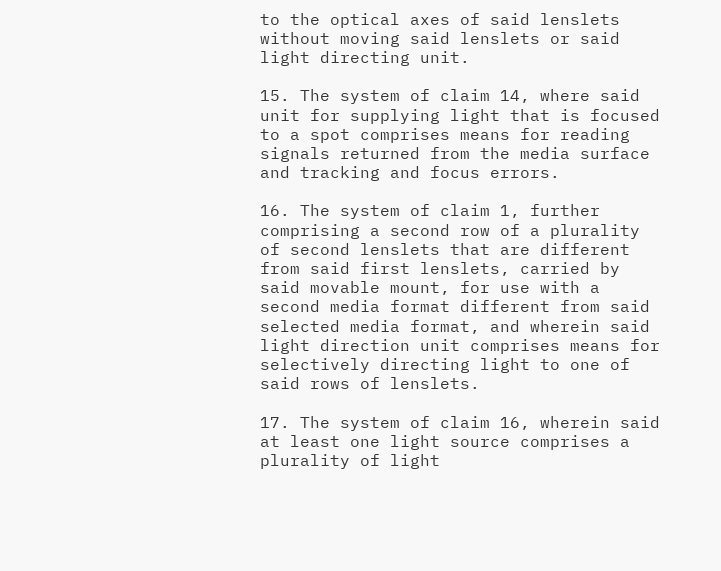to the optical axes of said lenslets without moving said lenslets or said light directing unit.

15. The system of claim 14, where said unit for supplying light that is focused to a spot comprises means for reading signals returned from the media surface and tracking and focus errors.

16. The system of claim 1, further comprising a second row of a plurality of second lenslets that are different from said first lenslets, carried by said movable mount, for use with a second media format different from said selected media format, and wherein said light direction unit comprises means for selectively directing light to one of said rows of lenslets.

17. The system of claim 16, wherein said at least one light source comprises a plurality of light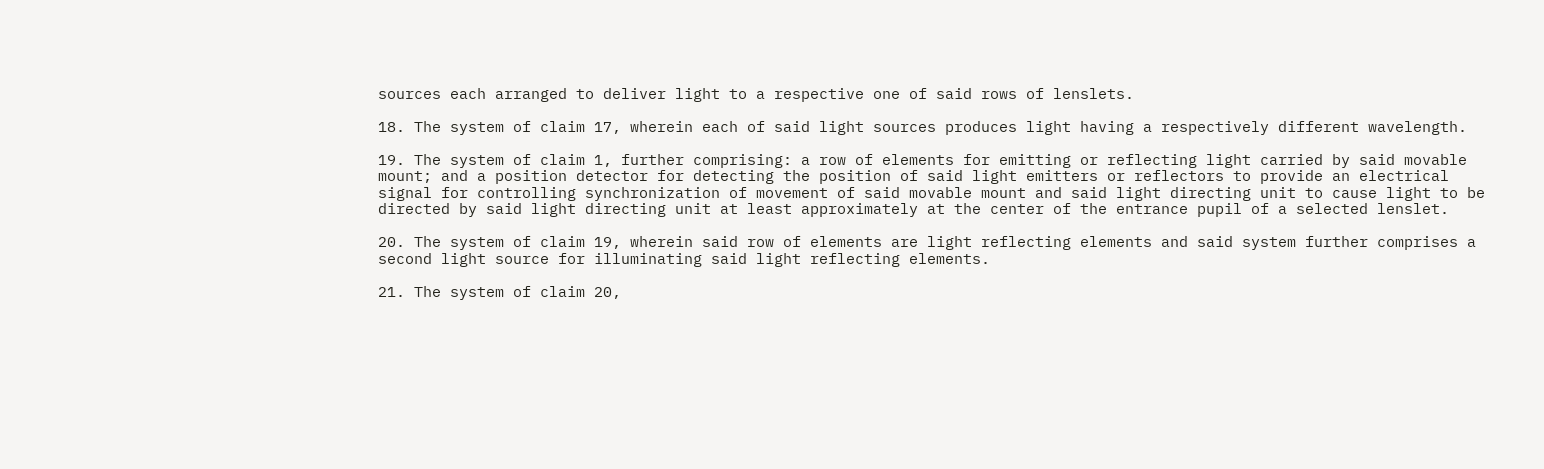sources each arranged to deliver light to a respective one of said rows of lenslets.

18. The system of claim 17, wherein each of said light sources produces light having a respectively different wavelength.

19. The system of claim 1, further comprising: a row of elements for emitting or reflecting light carried by said movable mount; and a position detector for detecting the position of said light emitters or reflectors to provide an electrical signal for controlling synchronization of movement of said movable mount and said light directing unit to cause light to be directed by said light directing unit at least approximately at the center of the entrance pupil of a selected lenslet.

20. The system of claim 19, wherein said row of elements are light reflecting elements and said system further comprises a second light source for illuminating said light reflecting elements.

21. The system of claim 20,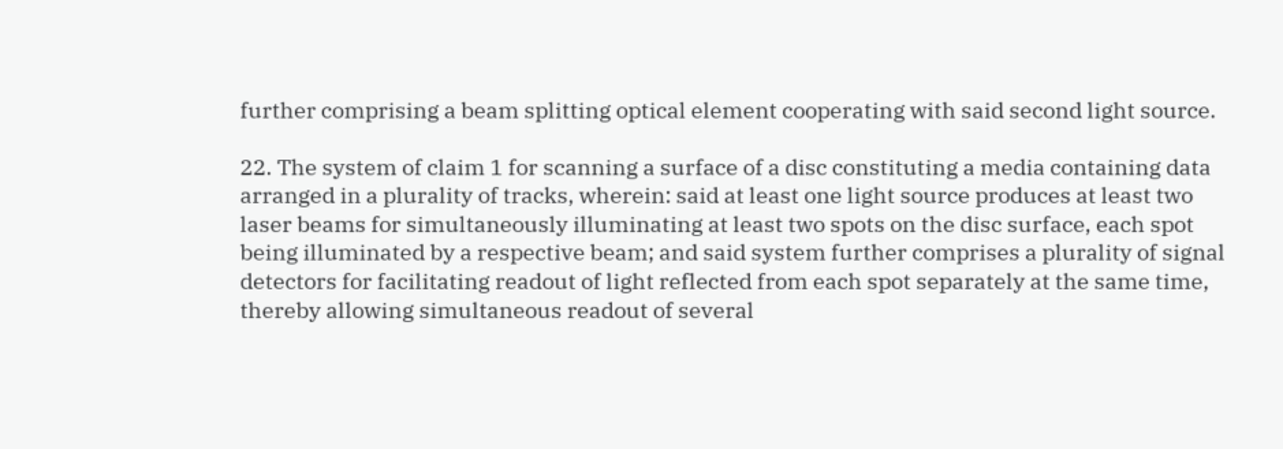further comprising a beam splitting optical element cooperating with said second light source.

22. The system of claim 1 for scanning a surface of a disc constituting a media containing data arranged in a plurality of tracks, wherein: said at least one light source produces at least two laser beams for simultaneously illuminating at least two spots on the disc surface, each spot being illuminated by a respective beam; and said system further comprises a plurality of signal detectors for facilitating readout of light reflected from each spot separately at the same time, thereby allowing simultaneous readout of several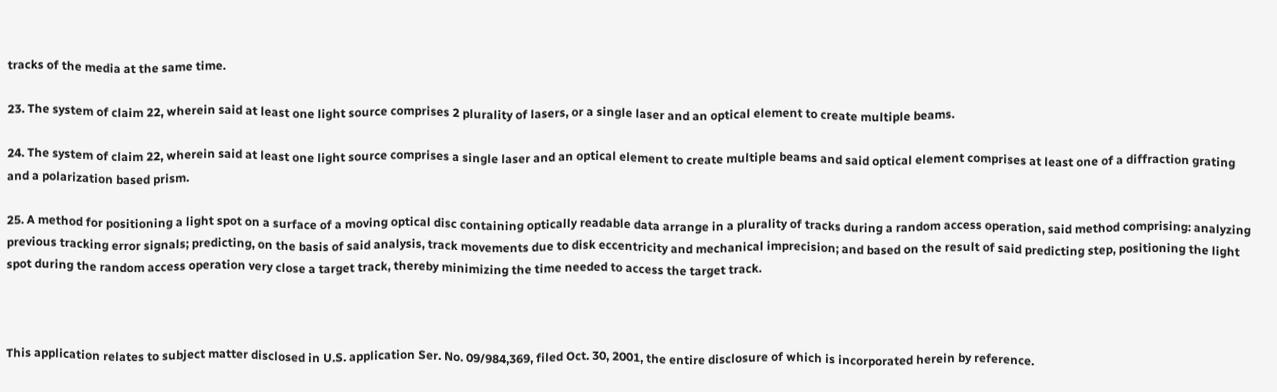tracks of the media at the same time.

23. The system of claim 22, wherein said at least one light source comprises 2 plurality of lasers, or a single laser and an optical element to create multiple beams.

24. The system of claim 22, wherein said at least one light source comprises a single laser and an optical element to create multiple beams and said optical element comprises at least one of a diffraction grating and a polarization based prism.

25. A method for positioning a light spot on a surface of a moving optical disc containing optically readable data arrange in a plurality of tracks during a random access operation, said method comprising: analyzing previous tracking error signals; predicting, on the basis of said analysis, track movements due to disk eccentricity and mechanical imprecision; and based on the result of said predicting step, positioning the light spot during the random access operation very close a target track, thereby minimizing the time needed to access the target track.



This application relates to subject matter disclosed in U.S. application Ser. No. 09/984,369, filed Oct. 30, 2001, the entire disclosure of which is incorporated herein by reference.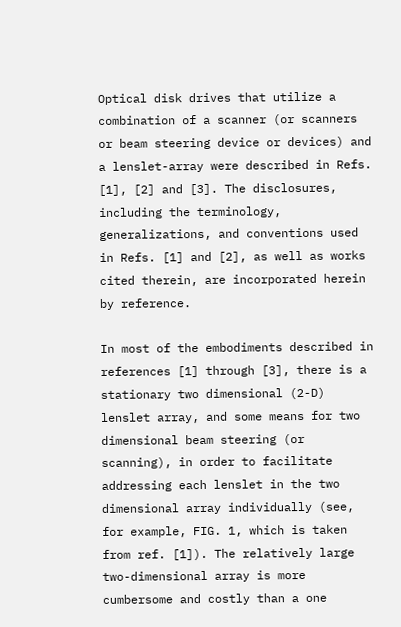Optical disk drives that utilize a combination of a scanner (or scanners or beam steering device or devices) and a lenslet-array were described in Refs. [1], [2] and [3]. The disclosures, including the terminology, generalizations, and conventions used in Refs. [1] and [2], as well as works cited therein, are incorporated herein by reference.

In most of the embodiments described in references [1] through [3], there is a stationary two dimensional (2-D) lenslet array, and some means for two dimensional beam steering (or scanning), in order to facilitate addressing each lenslet in the two dimensional array individually (see, for example, FIG. 1, which is taken from ref. [1]). The relatively large two-dimensional array is more cumbersome and costly than a one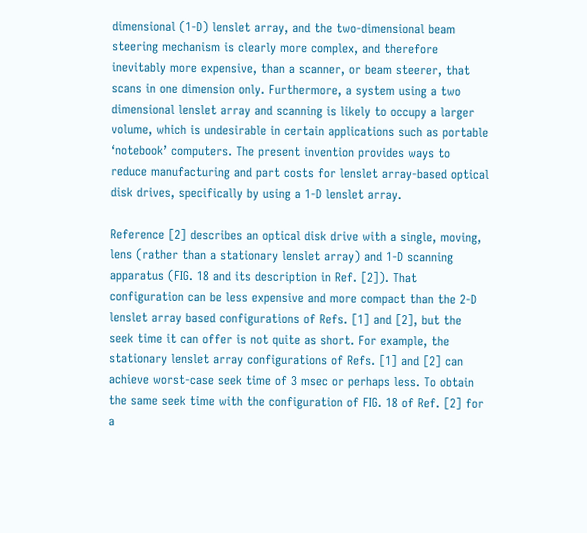dimensional (1-D) lenslet array, and the two-dimensional beam steering mechanism is clearly more complex, and therefore inevitably more expensive, than a scanner, or beam steerer, that scans in one dimension only. Furthermore, a system using a two dimensional lenslet array and scanning is likely to occupy a larger volume, which is undesirable in certain applications such as portable ‘notebook’ computers. The present invention provides ways to reduce manufacturing and part costs for lenslet array-based optical disk drives, specifically by using a 1-D lenslet array.

Reference [2] describes an optical disk drive with a single, moving, lens (rather than a stationary lenslet array) and 1-D scanning apparatus (FIG. 18 and its description in Ref. [2]). That configuration can be less expensive and more compact than the 2-D lenslet array based configurations of Refs. [1] and [2], but the seek time it can offer is not quite as short. For example, the stationary lenslet array configurations of Refs. [1] and [2] can achieve worst-case seek time of 3 msec or perhaps less. To obtain the same seek time with the configuration of FIG. 18 of Ref. [2] for a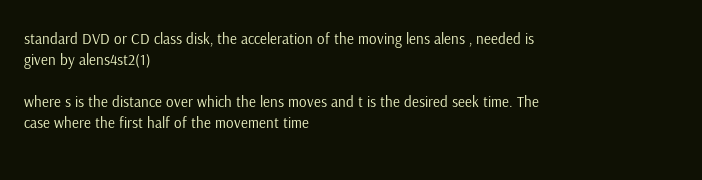standard DVD or CD class disk, the acceleration of the moving lens alens , needed is given by alens4st2(1)

where s is the distance over which the lens moves and t is the desired seek time. The case where the first half of the movement time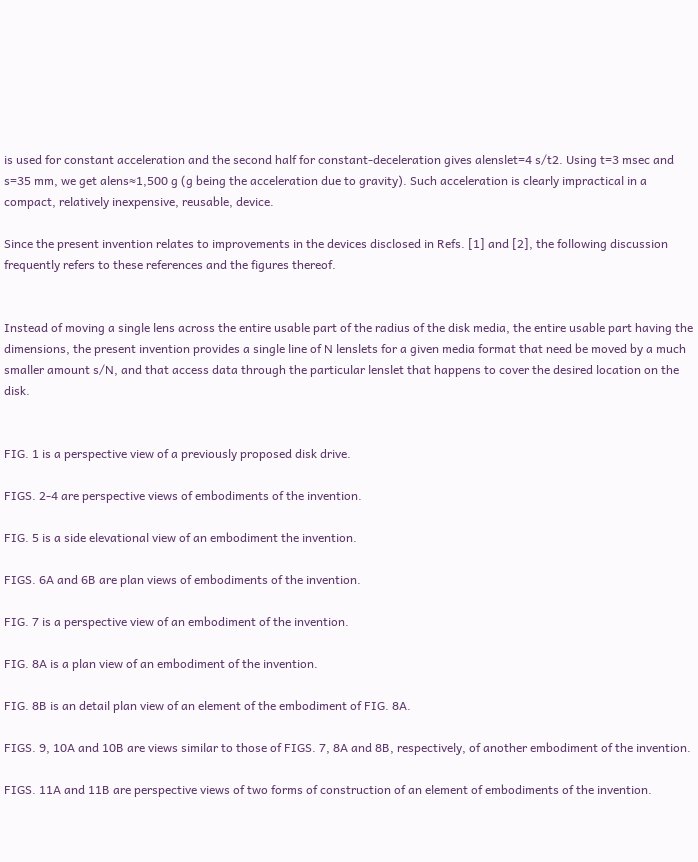is used for constant acceleration and the second half for constant-deceleration gives alenslet=4 s/t2. Using t=3 msec and s=35 mm, we get alens≈1,500 g (g being the acceleration due to gravity). Such acceleration is clearly impractical in a compact, relatively inexpensive, reusable, device.

Since the present invention relates to improvements in the devices disclosed in Refs. [1] and [2], the following discussion frequently refers to these references and the figures thereof.


Instead of moving a single lens across the entire usable part of the radius of the disk media, the entire usable part having the dimensions, the present invention provides a single line of N lenslets for a given media format that need be moved by a much smaller amount s/N, and that access data through the particular lenslet that happens to cover the desired location on the disk.


FIG. 1 is a perspective view of a previously proposed disk drive.

FIGS. 2-4 are perspective views of embodiments of the invention.

FIG. 5 is a side elevational view of an embodiment the invention.

FIGS. 6A and 6B are plan views of embodiments of the invention.

FIG. 7 is a perspective view of an embodiment of the invention.

FIG. 8A is a plan view of an embodiment of the invention.

FIG. 8B is an detail plan view of an element of the embodiment of FIG. 8A.

FIGS. 9, 10A and 10B are views similar to those of FIGS. 7, 8A and 8B, respectively, of another embodiment of the invention.

FIGS. 11A and 11B are perspective views of two forms of construction of an element of embodiments of the invention.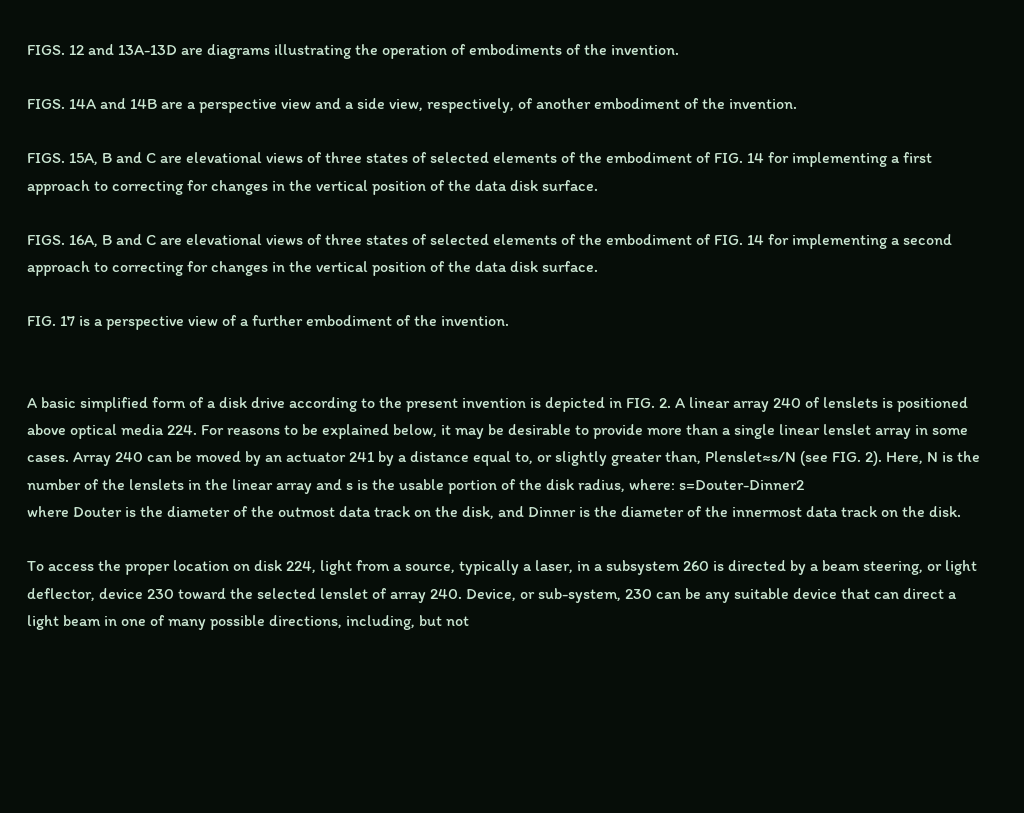FIGS. 12 and 13A-13D are diagrams illustrating the operation of embodiments of the invention.

FIGS. 14A and 14B are a perspective view and a side view, respectively, of another embodiment of the invention.

FIGS. 15A, B and C are elevational views of three states of selected elements of the embodiment of FIG. 14 for implementing a first approach to correcting for changes in the vertical position of the data disk surface.

FIGS. 16A, B and C are elevational views of three states of selected elements of the embodiment of FIG. 14 for implementing a second approach to correcting for changes in the vertical position of the data disk surface.

FIG. 17 is a perspective view of a further embodiment of the invention.


A basic simplified form of a disk drive according to the present invention is depicted in FIG. 2. A linear array 240 of lenslets is positioned above optical media 224. For reasons to be explained below, it may be desirable to provide more than a single linear lenslet array in some cases. Array 240 can be moved by an actuator 241 by a distance equal to, or slightly greater than, Plenslet≈s/N (see FIG. 2). Here, N is the number of the lenslets in the linear array and s is the usable portion of the disk radius, where: s=Douter-Dinner2
where Douter is the diameter of the outmost data track on the disk, and Dinner is the diameter of the innermost data track on the disk.

To access the proper location on disk 224, light from a source, typically a laser, in a subsystem 260 is directed by a beam steering, or light deflector, device 230 toward the selected lenslet of array 240. Device, or sub-system, 230 can be any suitable device that can direct a light beam in one of many possible directions, including, but not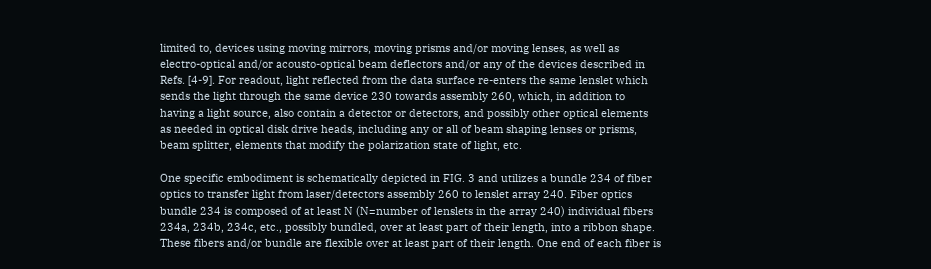limited to, devices using moving mirrors, moving prisms and/or moving lenses, as well as electro-optical and/or acousto-optical beam deflectors and/or any of the devices described in Refs. [4-9]. For readout, light reflected from the data surface re-enters the same lenslet which sends the light through the same device 230 towards assembly 260, which, in addition to having a light source, also contain a detector or detectors, and possibly other optical elements as needed in optical disk drive heads, including any or all of beam shaping lenses or prisms, beam splitter, elements that modify the polarization state of light, etc.

One specific embodiment is schematically depicted in FIG. 3 and utilizes a bundle 234 of fiber optics to transfer light from laser/detectors assembly 260 to lenslet array 240. Fiber optics bundle 234 is composed of at least N (N=number of lenslets in the array 240) individual fibers 234a, 234b, 234c, etc., possibly bundled, over at least part of their length, into a ribbon shape. These fibers and/or bundle are flexible over at least part of their length. One end of each fiber is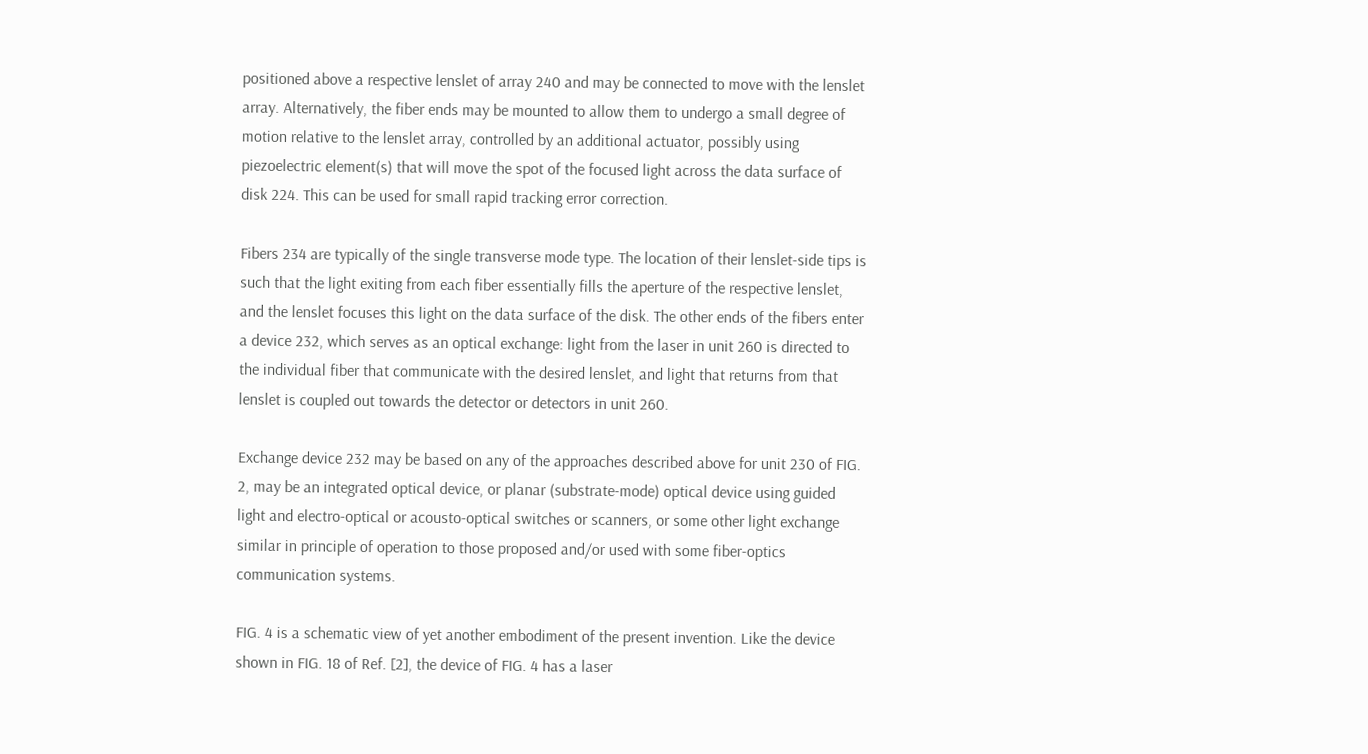positioned above a respective lenslet of array 240 and may be connected to move with the lenslet array. Alternatively, the fiber ends may be mounted to allow them to undergo a small degree of motion relative to the lenslet array, controlled by an additional actuator, possibly using piezoelectric element(s) that will move the spot of the focused light across the data surface of disk 224. This can be used for small rapid tracking error correction.

Fibers 234 are typically of the single transverse mode type. The location of their lenslet-side tips is such that the light exiting from each fiber essentially fills the aperture of the respective lenslet, and the lenslet focuses this light on the data surface of the disk. The other ends of the fibers enter a device 232, which serves as an optical exchange: light from the laser in unit 260 is directed to the individual fiber that communicate with the desired lenslet, and light that returns from that lenslet is coupled out towards the detector or detectors in unit 260.

Exchange device 232 may be based on any of the approaches described above for unit 230 of FIG. 2, may be an integrated optical device, or planar (substrate-mode) optical device using guided light and electro-optical or acousto-optical switches or scanners, or some other light exchange similar in principle of operation to those proposed and/or used with some fiber-optics communication systems.

FIG. 4 is a schematic view of yet another embodiment of the present invention. Like the device shown in FIG. 18 of Ref. [2], the device of FIG. 4 has a laser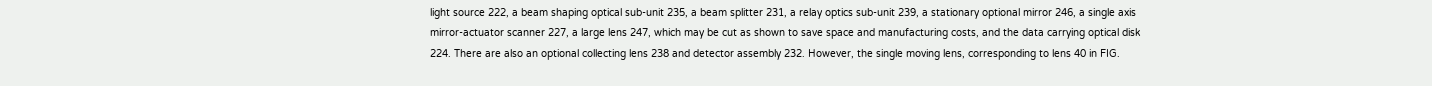light source 222, a beam shaping optical sub-unit 235, a beam splitter 231, a relay optics sub-unit 239, a stationary optional mirror 246, a single axis mirror-actuator scanner 227, a large lens 247, which may be cut as shown to save space and manufacturing costs, and the data carrying optical disk 224. There are also an optional collecting lens 238 and detector assembly 232. However, the single moving lens, corresponding to lens 40 in FIG.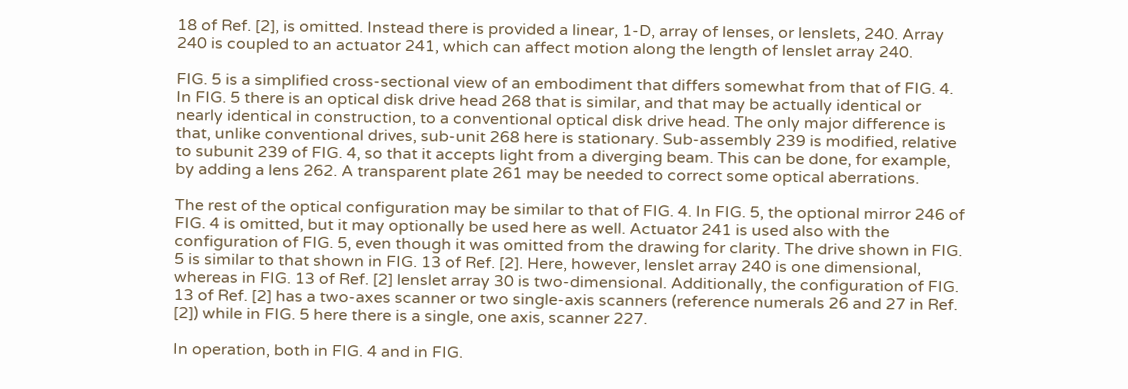18 of Ref. [2], is omitted. Instead there is provided a linear, 1-D, array of lenses, or lenslets, 240. Array 240 is coupled to an actuator 241, which can affect motion along the length of lenslet array 240.

FIG. 5 is a simplified cross-sectional view of an embodiment that differs somewhat from that of FIG. 4. In FIG. 5 there is an optical disk drive head 268 that is similar, and that may be actually identical or nearly identical in construction, to a conventional optical disk drive head. The only major difference is that, unlike conventional drives, sub-unit 268 here is stationary. Sub-assembly 239 is modified, relative to subunit 239 of FIG. 4, so that it accepts light from a diverging beam. This can be done, for example, by adding a lens 262. A transparent plate 261 may be needed to correct some optical aberrations.

The rest of the optical configuration may be similar to that of FIG. 4. In FIG. 5, the optional mirror 246 of FIG. 4 is omitted, but it may optionally be used here as well. Actuator 241 is used also with the configuration of FIG. 5, even though it was omitted from the drawing for clarity. The drive shown in FIG. 5 is similar to that shown in FIG. 13 of Ref. [2]. Here, however, lenslet array 240 is one dimensional, whereas in FIG. 13 of Ref. [2] lenslet array 30 is two-dimensional. Additionally, the configuration of FIG. 13 of Ref. [2] has a two-axes scanner or two single-axis scanners (reference numerals 26 and 27 in Ref. [2]) while in FIG. 5 here there is a single, one axis, scanner 227.

In operation, both in FIG. 4 and in FIG.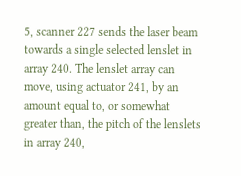5, scanner 227 sends the laser beam towards a single selected lenslet in array 240. The lenslet array can move, using actuator 241, by an amount equal to, or somewhat greater than, the pitch of the lenslets in array 240,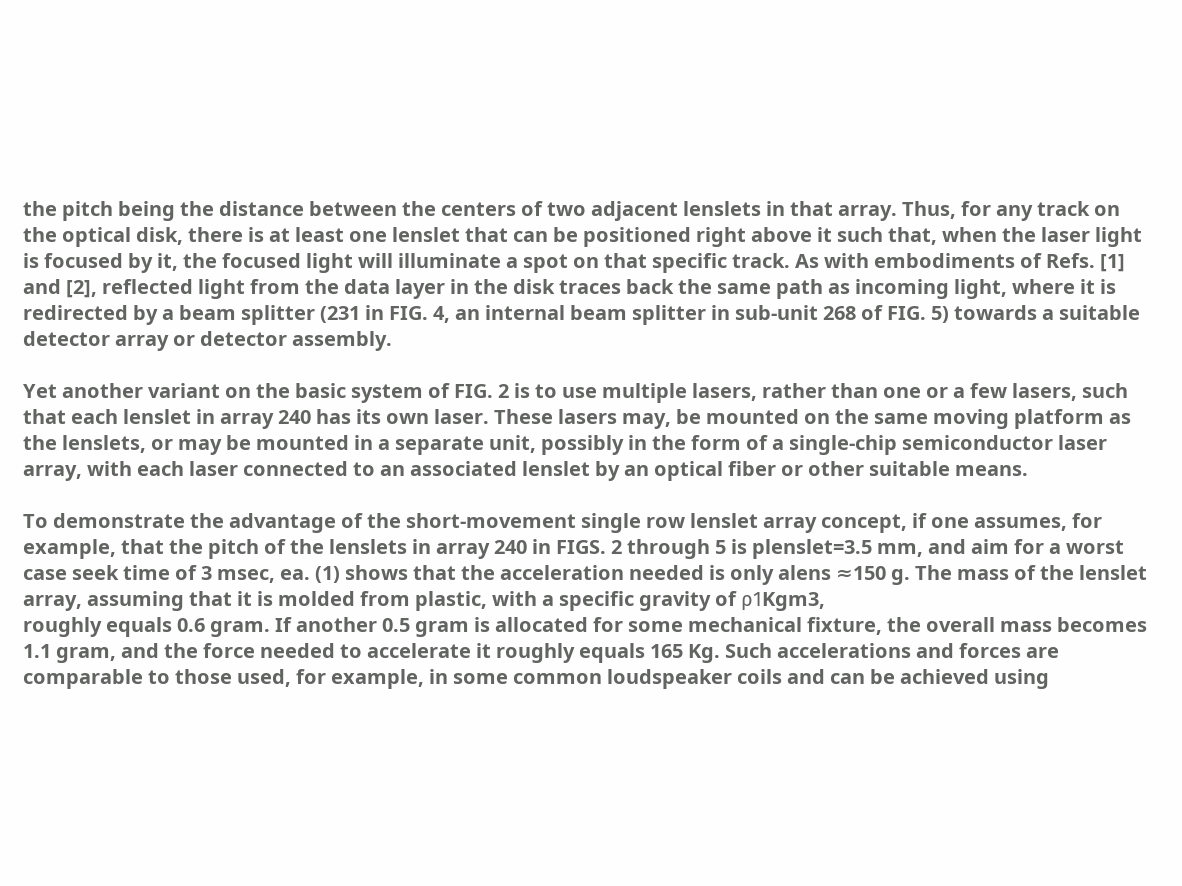the pitch being the distance between the centers of two adjacent lenslets in that array. Thus, for any track on the optical disk, there is at least one lenslet that can be positioned right above it such that, when the laser light is focused by it, the focused light will illuminate a spot on that specific track. As with embodiments of Refs. [1] and [2], reflected light from the data layer in the disk traces back the same path as incoming light, where it is redirected by a beam splitter (231 in FIG. 4, an internal beam splitter in sub-unit 268 of FIG. 5) towards a suitable detector array or detector assembly.

Yet another variant on the basic system of FIG. 2 is to use multiple lasers, rather than one or a few lasers, such that each lenslet in array 240 has its own laser. These lasers may, be mounted on the same moving platform as the lenslets, or may be mounted in a separate unit, possibly in the form of a single-chip semiconductor laser array, with each laser connected to an associated lenslet by an optical fiber or other suitable means.

To demonstrate the advantage of the short-movement single row lenslet array concept, if one assumes, for example, that the pitch of the lenslets in array 240 in FIGS. 2 through 5 is plenslet=3.5 mm, and aim for a worst case seek time of 3 msec, ea. (1) shows that the acceleration needed is only alens ≈150 g. The mass of the lenslet array, assuming that it is molded from plastic, with a specific gravity of ρ1Kgm3,
roughly equals 0.6 gram. If another 0.5 gram is allocated for some mechanical fixture, the overall mass becomes 1.1 gram, and the force needed to accelerate it roughly equals 165 Kg. Such accelerations and forces are comparable to those used, for example, in some common loudspeaker coils and can be achieved using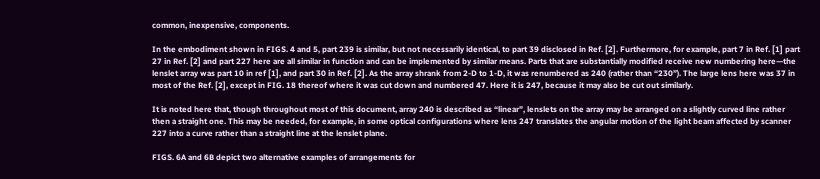common, inexpensive, components.

In the embodiment shown in FIGS. 4 and 5, part 239 is similar, but not necessarily identical, to part 39 disclosed in Ref. [2]. Furthermore, for example, part 7 in Ref. [1] part 27 in Ref. [2] and part 227 here are all similar in function and can be implemented by similar means. Parts that are substantially modified receive new numbering here—the lenslet array was part 10 in ref [1], and part 30 in Ref. [2]. As the array shrank from 2-D to 1-D, it was renumbered as 240 (rather than “230”). The large lens here was 37 in most of the Ref. [2], except in FIG. 18 thereof where it was cut down and numbered 47. Here it is 247, because it may also be cut out similarly.

It is noted here that, though throughout most of this document, array 240 is described as “linear”, lenslets on the array may be arranged on a slightly curved line rather then a straight one. This may be needed, for example, in some optical configurations where lens 247 translates the angular motion of the light beam affected by scanner 227 into a curve rather than a straight line at the lenslet plane.

FIGS. 6A and 6B depict two alternative examples of arrangements for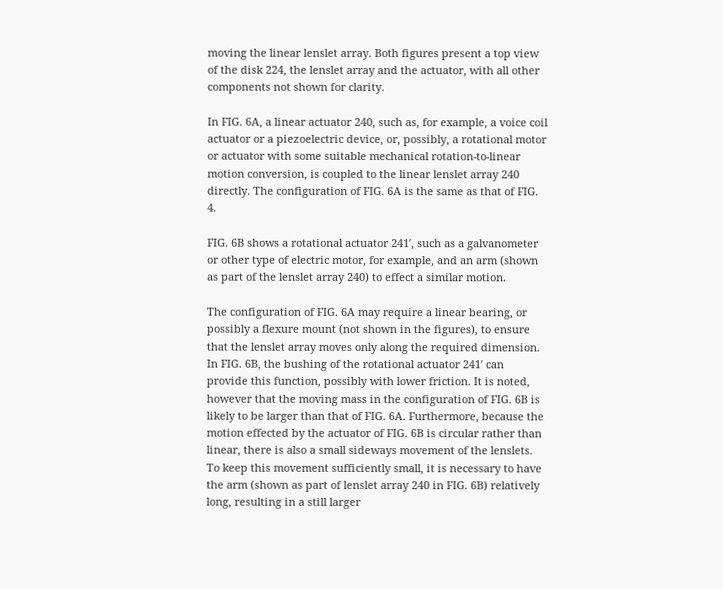moving the linear lenslet array. Both figures present a top view of the disk 224, the lenslet array and the actuator, with all other components not shown for clarity.

In FIG. 6A, a linear actuator 240, such as, for example, a voice coil actuator or a piezoelectric device, or, possibly, a rotational motor or actuator with some suitable mechanical rotation-to-linear motion conversion, is coupled to the linear lenslet array 240 directly. The configuration of FIG. 6A is the same as that of FIG. 4.

FIG. 6B shows a rotational actuator 241′, such as a galvanometer or other type of electric motor, for example, and an arm (shown as part of the lenslet array 240) to effect a similar motion.

The configuration of FIG. 6A may require a linear bearing, or possibly a flexure mount (not shown in the figures), to ensure that the lenslet array moves only along the required dimension. In FIG. 6B, the bushing of the rotational actuator 241′ can provide this function, possibly with lower friction. It is noted, however that the moving mass in the configuration of FIG. 6B is likely to be larger than that of FIG. 6A. Furthermore, because the motion effected by the actuator of FIG. 6B is circular rather than linear, there is also a small sideways movement of the lenslets. To keep this movement sufficiently small, it is necessary to have the arm (shown as part of lenslet array 240 in FIG. 6B) relatively long, resulting in a still larger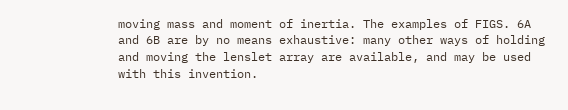moving mass and moment of inertia. The examples of FIGS. 6A and 6B are by no means exhaustive: many other ways of holding and moving the lenslet array are available, and may be used with this invention.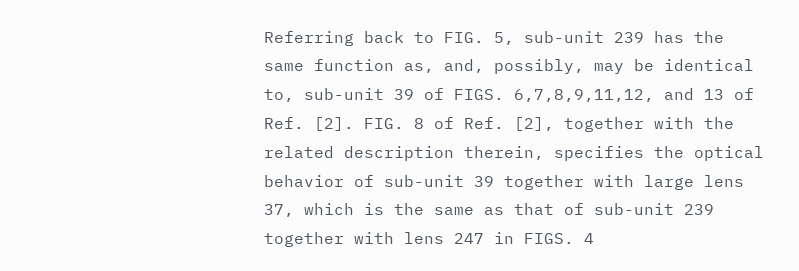Referring back to FIG. 5, sub-unit 239 has the same function as, and, possibly, may be identical to, sub-unit 39 of FIGS. 6,7,8,9,11,12, and 13 of Ref. [2]. FIG. 8 of Ref. [2], together with the related description therein, specifies the optical behavior of sub-unit 39 together with large lens 37, which is the same as that of sub-unit 239 together with lens 247 in FIGS. 4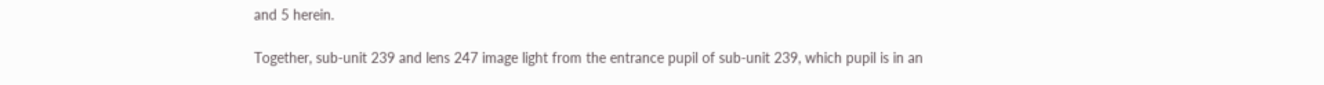and 5 herein.

Together, sub-unit 239 and lens 247 image light from the entrance pupil of sub-unit 239, which pupil is in an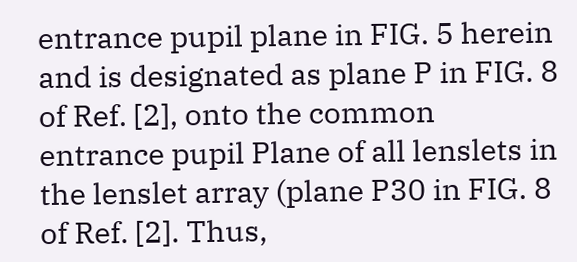entrance pupil plane in FIG. 5 herein and is designated as plane P in FIG. 8 of Ref. [2], onto the common entrance pupil Plane of all lenslets in the lenslet array (plane P30 in FIG. 8 of Ref. [2]. Thus,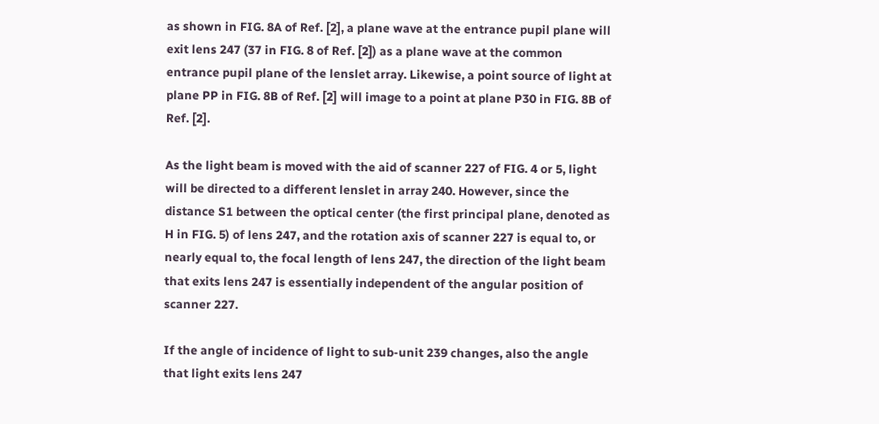as shown in FIG. 8A of Ref. [2], a plane wave at the entrance pupil plane will exit lens 247 (37 in FIG. 8 of Ref. [2]) as a plane wave at the common entrance pupil plane of the lenslet array. Likewise, a point source of light at plane PP in FIG. 8B of Ref. [2] will image to a point at plane P30 in FIG. 8B of Ref. [2].

As the light beam is moved with the aid of scanner 227 of FIG. 4 or 5, light will be directed to a different lenslet in array 240. However, since the distance S1 between the optical center (the first principal plane, denoted as H in FIG. 5) of lens 247, and the rotation axis of scanner 227 is equal to, or nearly equal to, the focal length of lens 247, the direction of the light beam that exits lens 247 is essentially independent of the angular position of scanner 227.

If the angle of incidence of light to sub-unit 239 changes, also the angle that light exits lens 247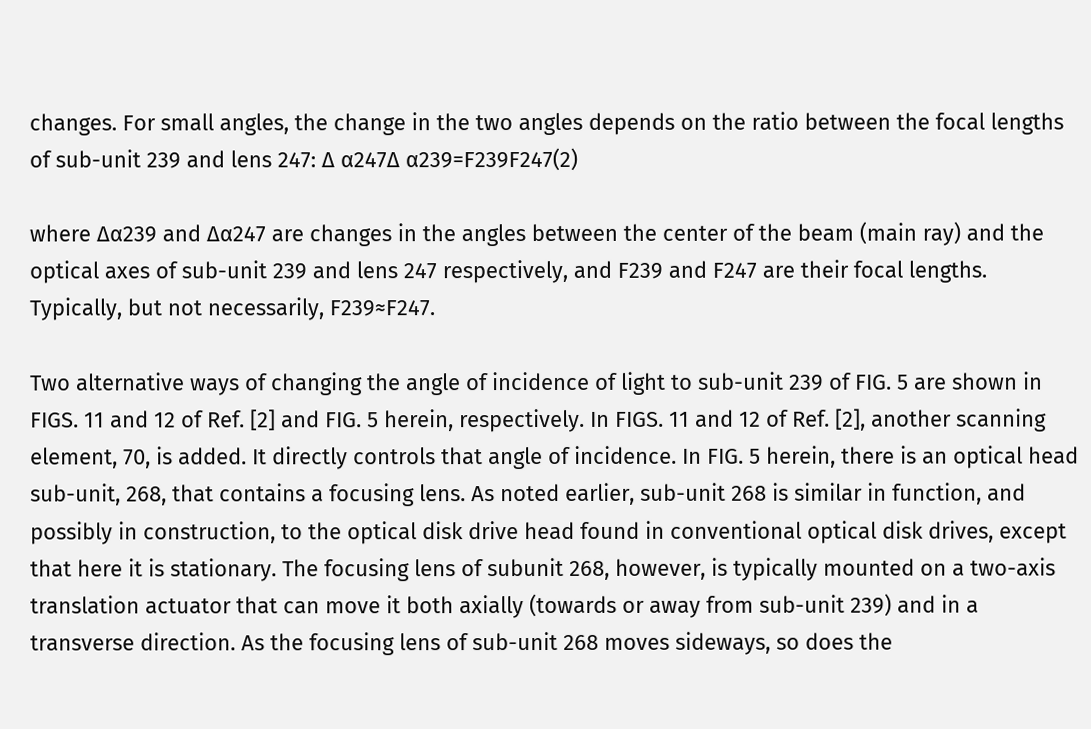changes. For small angles, the change in the two angles depends on the ratio between the focal lengths of sub-unit 239 and lens 247: Δ α247Δ α239=F239F247(2)

where Δα239 and Δα247 are changes in the angles between the center of the beam (main ray) and the optical axes of sub-unit 239 and lens 247 respectively, and F239 and F247 are their focal lengths. Typically, but not necessarily, F239≈F247.

Two alternative ways of changing the angle of incidence of light to sub-unit 239 of FIG. 5 are shown in FIGS. 11 and 12 of Ref. [2] and FIG. 5 herein, respectively. In FIGS. 11 and 12 of Ref. [2], another scanning element, 70, is added. It directly controls that angle of incidence. In FIG. 5 herein, there is an optical head sub-unit, 268, that contains a focusing lens. As noted earlier, sub-unit 268 is similar in function, and possibly in construction, to the optical disk drive head found in conventional optical disk drives, except that here it is stationary. The focusing lens of subunit 268, however, is typically mounted on a two-axis translation actuator that can move it both axially (towards or away from sub-unit 239) and in a transverse direction. As the focusing lens of sub-unit 268 moves sideways, so does the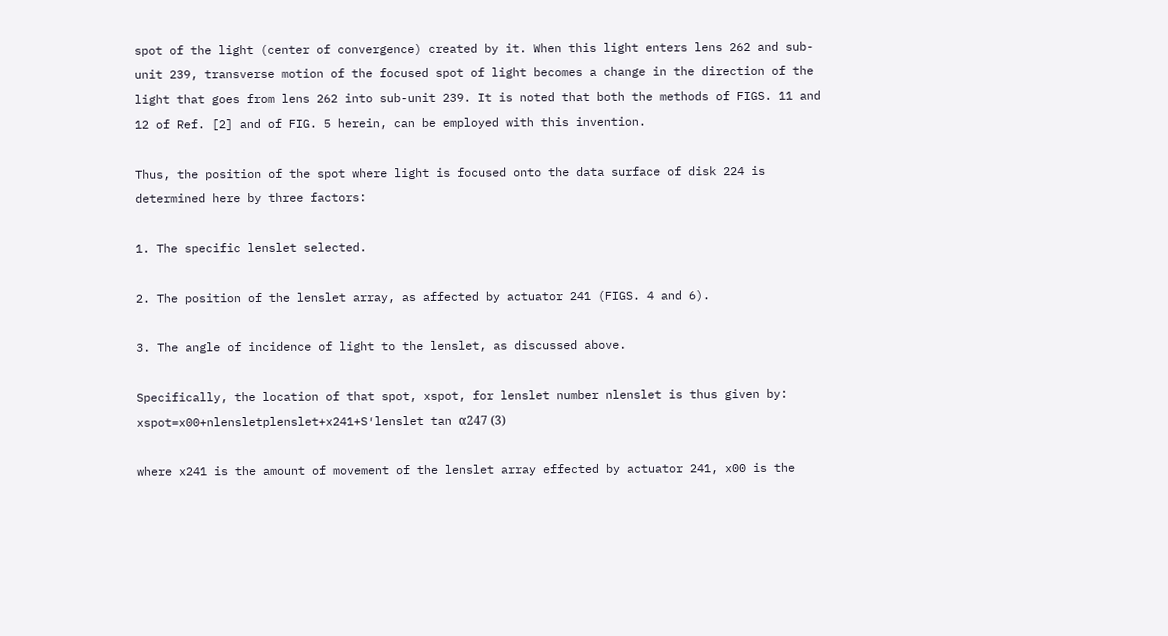spot of the light (center of convergence) created by it. When this light enters lens 262 and sub-unit 239, transverse motion of the focused spot of light becomes a change in the direction of the light that goes from lens 262 into sub-unit 239. It is noted that both the methods of FIGS. 11 and 12 of Ref. [2] and of FIG. 5 herein, can be employed with this invention.

Thus, the position of the spot where light is focused onto the data surface of disk 224 is determined here by three factors:

1. The specific lenslet selected.

2. The position of the lenslet array, as affected by actuator 241 (FIGS. 4 and 6).

3. The angle of incidence of light to the lenslet, as discussed above.

Specifically, the location of that spot, xspot, for lenslet number nlenslet is thus given by:
xspot=x00+nlensletplenslet+x241+S′lenslet tan α247 (3)

where x241 is the amount of movement of the lenslet array effected by actuator 241, x00 is the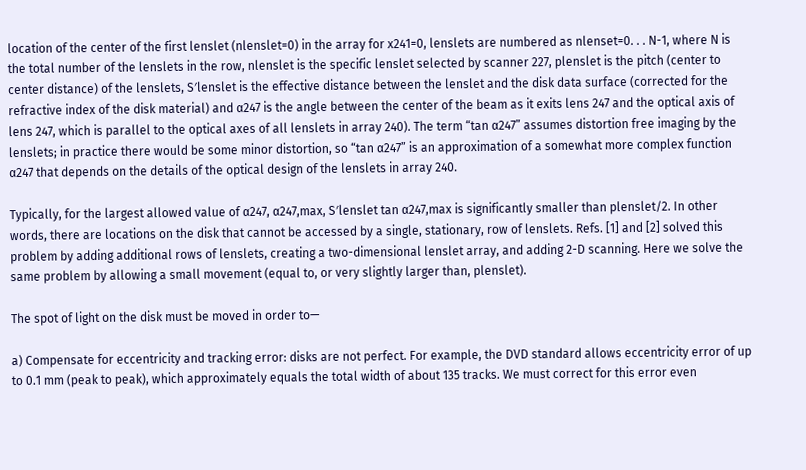location of the center of the first lenslet (nlenslet=0) in the array for x241=0, lenslets are numbered as nlenset=0. . . N-1, where N is the total number of the lenslets in the row, nlenslet is the specific lenslet selected by scanner 227, plenslet is the pitch (center to center distance) of the lenslets, S′lenslet is the effective distance between the lenslet and the disk data surface (corrected for the refractive index of the disk material) and α247 is the angle between the center of the beam as it exits lens 247 and the optical axis of lens 247, which is parallel to the optical axes of all lenslets in array 240). The term “tan α247” assumes distortion free imaging by the lenslets; in practice there would be some minor distortion, so “tan α247” is an approximation of a somewhat more complex function α247 that depends on the details of the optical design of the lenslets in array 240.

Typically, for the largest allowed value of α247, α247,max, S′lenslet tan α247,max is significantly smaller than plenslet/2. In other words, there are locations on the disk that cannot be accessed by a single, stationary, row of lenslets. Refs. [1] and [2] solved this problem by adding additional rows of lenslets, creating a two-dimensional lenslet array, and adding 2-D scanning. Here we solve the same problem by allowing a small movement (equal to, or very slightly larger than, plenslet).

The spot of light on the disk must be moved in order to—

a) Compensate for eccentricity and tracking error: disks are not perfect. For example, the DVD standard allows eccentricity error of up to 0.1 mm (peak to peak), which approximately equals the total width of about 135 tracks. We must correct for this error even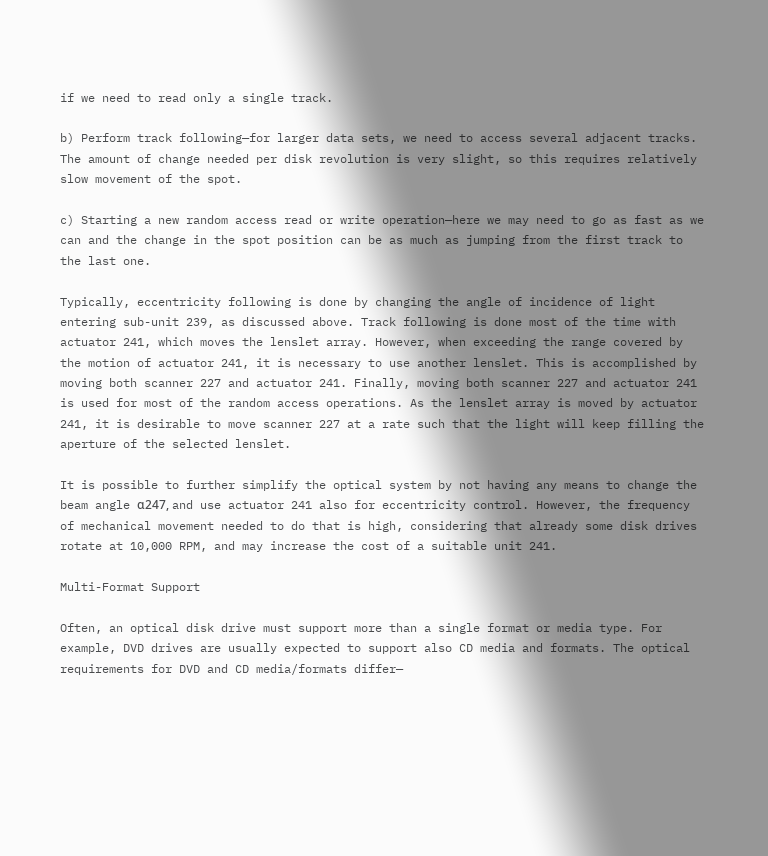if we need to read only a single track.

b) Perform track following—for larger data sets, we need to access several adjacent tracks. The amount of change needed per disk revolution is very slight, so this requires relatively slow movement of the spot.

c) Starting a new random access read or write operation—here we may need to go as fast as we can and the change in the spot position can be as much as jumping from the first track to the last one.

Typically, eccentricity following is done by changing the angle of incidence of light entering sub-unit 239, as discussed above. Track following is done most of the time with actuator 241, which moves the lenslet array. However, when exceeding the range covered by the motion of actuator 241, it is necessary to use another lenslet. This is accomplished by moving both scanner 227 and actuator 241. Finally, moving both scanner 227 and actuator 241 is used for most of the random access operations. As the lenslet array is moved by actuator 241, it is desirable to move scanner 227 at a rate such that the light will keep filling the aperture of the selected lenslet.

It is possible to further simplify the optical system by not having any means to change the beam angle α247, and use actuator 241 also for eccentricity control. However, the frequency of mechanical movement needed to do that is high, considering that already some disk drives rotate at 10,000 RPM, and may increase the cost of a suitable unit 241.

Multi-Format Support

Often, an optical disk drive must support more than a single format or media type. For example, DVD drives are usually expected to support also CD media and formats. The optical requirements for DVD and CD media/formats differ—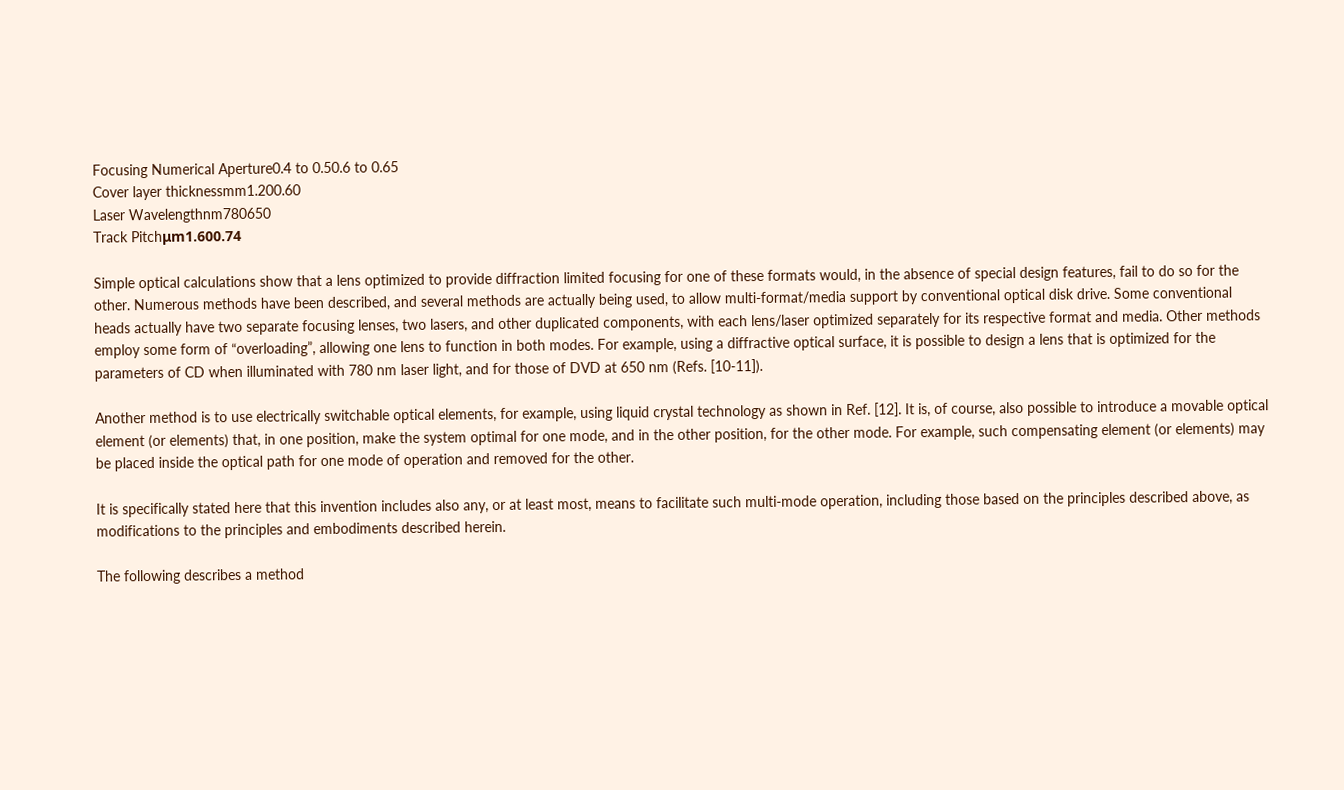Focusing Numerical Aperture0.4 to 0.50.6 to 0.65
Cover layer thicknessmm1.200.60
Laser Wavelengthnm780650
Track Pitchμm1.600.74

Simple optical calculations show that a lens optimized to provide diffraction limited focusing for one of these formats would, in the absence of special design features, fail to do so for the other. Numerous methods have been described, and several methods are actually being used, to allow multi-format/media support by conventional optical disk drive. Some conventional heads actually have two separate focusing lenses, two lasers, and other duplicated components, with each lens/laser optimized separately for its respective format and media. Other methods employ some form of “overloading”, allowing one lens to function in both modes. For example, using a diffractive optical surface, it is possible to design a lens that is optimized for the parameters of CD when illuminated with 780 nm laser light, and for those of DVD at 650 nm (Refs. [10-11]).

Another method is to use electrically switchable optical elements, for example, using liquid crystal technology as shown in Ref. [12]. It is, of course, also possible to introduce a movable optical element (or elements) that, in one position, make the system optimal for one mode, and in the other position, for the other mode. For example, such compensating element (or elements) may be placed inside the optical path for one mode of operation and removed for the other.

It is specifically stated here that this invention includes also any, or at least most, means to facilitate such multi-mode operation, including those based on the principles described above, as modifications to the principles and embodiments described herein.

The following describes a method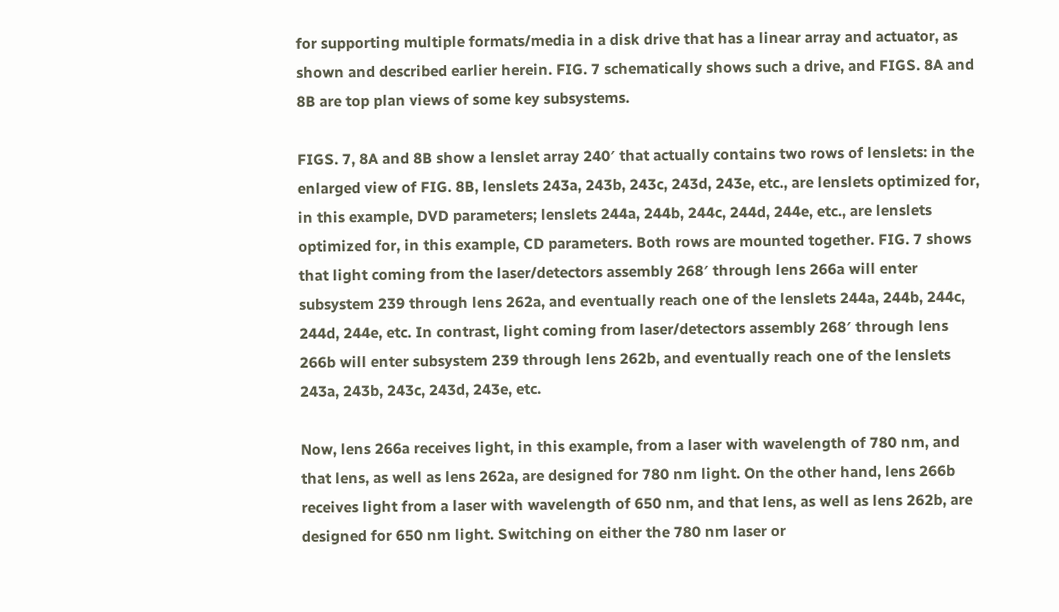for supporting multiple formats/media in a disk drive that has a linear array and actuator, as shown and described earlier herein. FIG. 7 schematically shows such a drive, and FIGS. 8A and 8B are top plan views of some key subsystems.

FIGS. 7, 8A and 8B show a lenslet array 240′ that actually contains two rows of lenslets: in the enlarged view of FIG. 8B, lenslets 243a, 243b, 243c, 243d, 243e, etc., are lenslets optimized for, in this example, DVD parameters; lenslets 244a, 244b, 244c, 244d, 244e, etc., are lenslets optimized for, in this example, CD parameters. Both rows are mounted together. FIG. 7 shows that light coming from the laser/detectors assembly 268′ through lens 266a will enter subsystem 239 through lens 262a, and eventually reach one of the lenslets 244a, 244b, 244c, 244d, 244e, etc. In contrast, light coming from laser/detectors assembly 268′ through lens 266b will enter subsystem 239 through lens 262b, and eventually reach one of the lenslets 243a, 243b, 243c, 243d, 243e, etc.

Now, lens 266a receives light, in this example, from a laser with wavelength of 780 nm, and that lens, as well as lens 262a, are designed for 780 nm light. On the other hand, lens 266b receives light from a laser with wavelength of 650 nm, and that lens, as well as lens 262b, are designed for 650 nm light. Switching on either the 780 nm laser or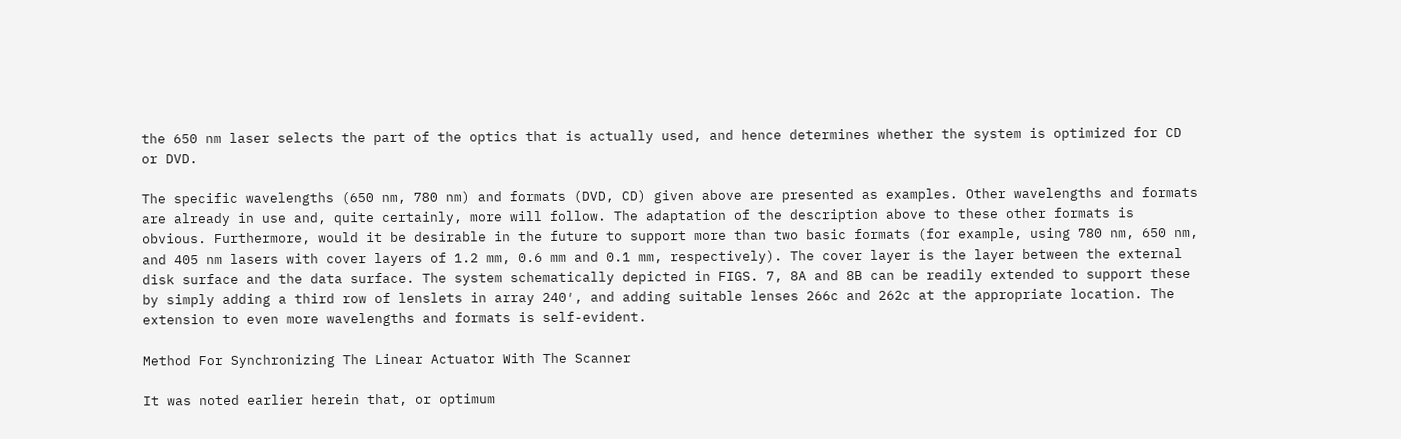the 650 nm laser selects the part of the optics that is actually used, and hence determines whether the system is optimized for CD or DVD.

The specific wavelengths (650 nm, 780 nm) and formats (DVD, CD) given above are presented as examples. Other wavelengths and formats are already in use and, quite certainly, more will follow. The adaptation of the description above to these other formats is obvious. Furthermore, would it be desirable in the future to support more than two basic formats (for example, using 780 nm, 650 nm, and 405 nm lasers with cover layers of 1.2 mm, 0.6 mm and 0.1 mm, respectively). The cover layer is the layer between the external disk surface and the data surface. The system schematically depicted in FIGS. 7, 8A and 8B can be readily extended to support these by simply adding a third row of lenslets in array 240′, and adding suitable lenses 266c and 262c at the appropriate location. The extension to even more wavelengths and formats is self-evident.

Method For Synchronizing The Linear Actuator With The Scanner

It was noted earlier herein that, or optimum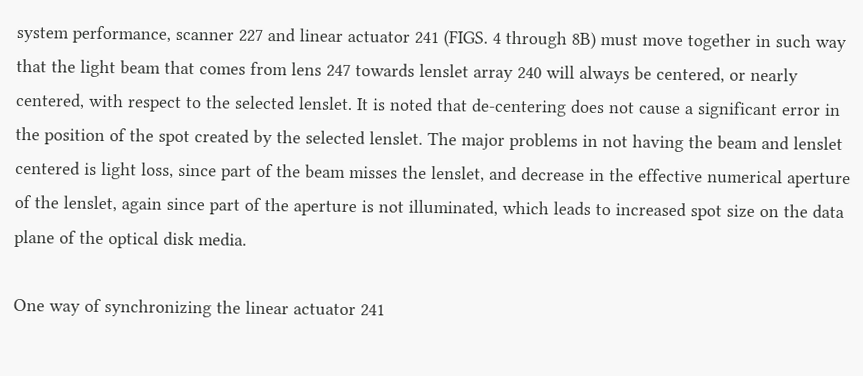system performance, scanner 227 and linear actuator 241 (FIGS. 4 through 8B) must move together in such way that the light beam that comes from lens 247 towards lenslet array 240 will always be centered, or nearly centered, with respect to the selected lenslet. It is noted that de-centering does not cause a significant error in the position of the spot created by the selected lenslet. The major problems in not having the beam and lenslet centered is light loss, since part of the beam misses the lenslet, and decrease in the effective numerical aperture of the lenslet, again since part of the aperture is not illuminated, which leads to increased spot size on the data plane of the optical disk media.

One way of synchronizing the linear actuator 241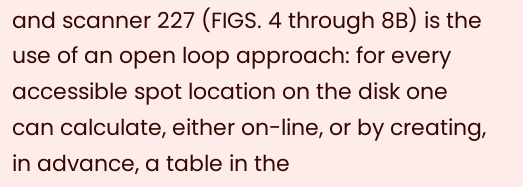and scanner 227 (FIGS. 4 through 8B) is the use of an open loop approach: for every accessible spot location on the disk one can calculate, either on-line, or by creating, in advance, a table in the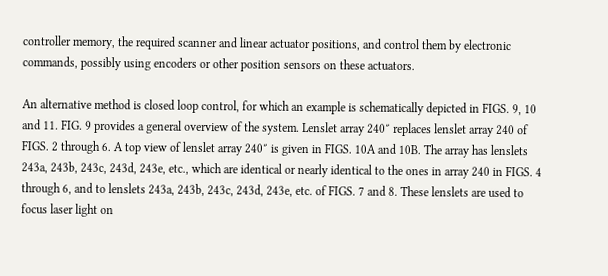controller memory, the required scanner and linear actuator positions, and control them by electronic commands, possibly using encoders or other position sensors on these actuators.

An alternative method is closed loop control, for which an example is schematically depicted in FIGS. 9, 10 and 11. FIG. 9 provides a general overview of the system. Lenslet array 240″ replaces lenslet array 240 of FIGS. 2 through 6. A top view of lenslet array 240″ is given in FIGS. 10A and 10B. The array has lenslets 243a, 243b, 243c, 243d, 243e, etc., which are identical or nearly identical to the ones in array 240 in FIGS. 4 through 6, and to lenslets 243a, 243b, 243c, 243d, 243e, etc. of FIGS. 7 and 8. These lenslets are used to focus laser light on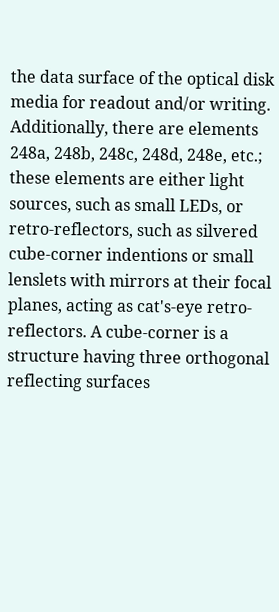the data surface of the optical disk media for readout and/or writing. Additionally, there are elements 248a, 248b, 248c, 248d, 248e, etc.; these elements are either light sources, such as small LEDs, or retro-reflectors, such as silvered cube-corner indentions or small lenslets with mirrors at their focal planes, acting as cat's-eye retro-reflectors. A cube-corner is a structure having three orthogonal reflecting surfaces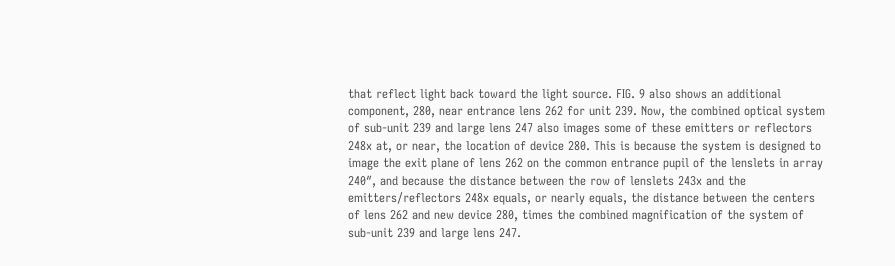that reflect light back toward the light source. FIG. 9 also shows an additional component, 280, near entrance lens 262 for unit 239. Now, the combined optical system of sub-unit 239 and large lens 247 also images some of these emitters or reflectors 248x at, or near, the location of device 280. This is because the system is designed to image the exit plane of lens 262 on the common entrance pupil of the lenslets in array 240″, and because the distance between the row of lenslets 243x and the emitters/reflectors 248x equals, or nearly equals, the distance between the centers of lens 262 and new device 280, times the combined magnification of the system of sub-unit 239 and large lens 247.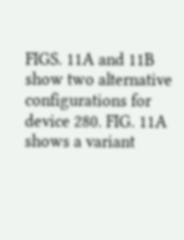FIGS. 11A and 11B show two alternative configurations for device 280. FIG. 11A shows a variant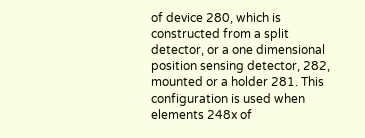of device 280, which is constructed from a split detector, or a one dimensional position sensing detector, 282, mounted or a holder 281. This configuration is used when elements 248x of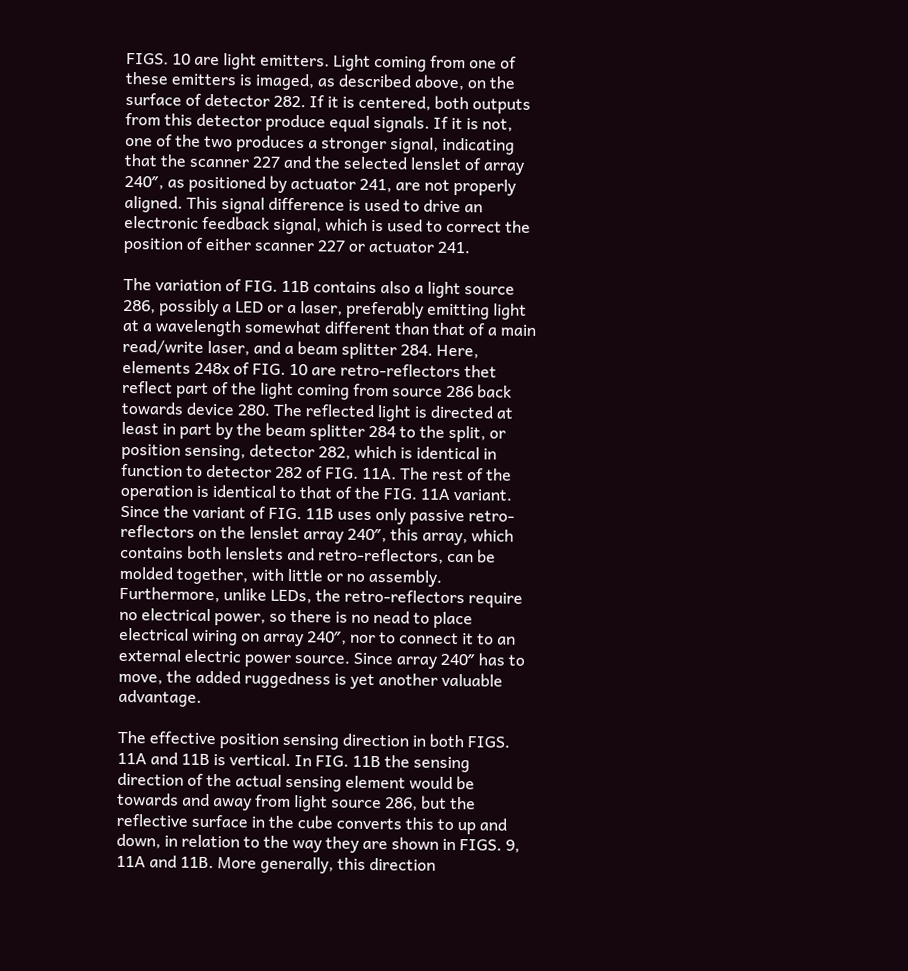FIGS. 10 are light emitters. Light coming from one of these emitters is imaged, as described above, on the surface of detector 282. If it is centered, both outputs from this detector produce equal signals. If it is not, one of the two produces a stronger signal, indicating that the scanner 227 and the selected lenslet of array 240″, as positioned by actuator 241, are not properly aligned. This signal difference is used to drive an electronic feedback signal, which is used to correct the position of either scanner 227 or actuator 241.

The variation of FIG. 11B contains also a light source 286, possibly a LED or a laser, preferably emitting light at a wavelength somewhat different than that of a main read/write laser, and a beam splitter 284. Here, elements 248x of FIG. 10 are retro-reflectors thet reflect part of the light coming from source 286 back towards device 280. The reflected light is directed at least in part by the beam splitter 284 to the split, or position sensing, detector 282, which is identical in function to detector 282 of FIG. 11A. The rest of the operation is identical to that of the FIG. 11A variant. Since the variant of FIG. 11B uses only passive retro-reflectors on the lenslet array 240″, this array, which contains both lenslets and retro-reflectors, can be molded together, with little or no assembly. Furthermore, unlike LEDs, the retro-reflectors require no electrical power, so there is no nead to place electrical wiring on array 240″, nor to connect it to an external electric power source. Since array 240″ has to move, the added ruggedness is yet another valuable advantage.

The effective position sensing direction in both FIGS. 11A and 11B is vertical. In FIG. 11B the sensing direction of the actual sensing element would be towards and away from light source 286, but the reflective surface in the cube converts this to up and down, in relation to the way they are shown in FIGS. 9, 11A and 11B. More generally, this direction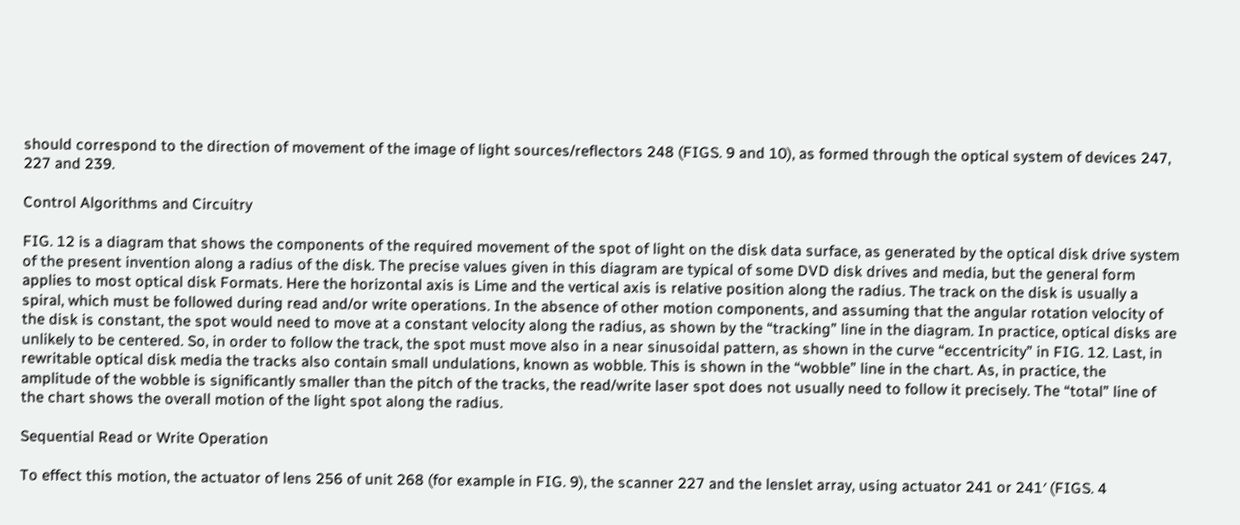should correspond to the direction of movement of the image of light sources/reflectors 248 (FIGS. 9 and 10), as formed through the optical system of devices 247, 227 and 239.

Control Algorithms and Circuitry

FIG. 12 is a diagram that shows the components of the required movement of the spot of light on the disk data surface, as generated by the optical disk drive system of the present invention along a radius of the disk. The precise values given in this diagram are typical of some DVD disk drives and media, but the general form applies to most optical disk Formats. Here the horizontal axis is Lime and the vertical axis is relative position along the radius. The track on the disk is usually a spiral, which must be followed during read and/or write operations. In the absence of other motion components, and assuming that the angular rotation velocity of the disk is constant, the spot would need to move at a constant velocity along the radius, as shown by the “tracking” line in the diagram. In practice, optical disks are unlikely to be centered. So, in order to follow the track, the spot must move also in a near sinusoidal pattern, as shown in the curve “eccentricity” in FIG. 12. Last, in rewritable optical disk media the tracks also contain small undulations, known as wobble. This is shown in the “wobble” line in the chart. As, in practice, the amplitude of the wobble is significantly smaller than the pitch of the tracks, the read/write laser spot does not usually need to follow it precisely. The “total” line of the chart shows the overall motion of the light spot along the radius.

Sequential Read or Write Operation

To effect this motion, the actuator of lens 256 of unit 268 (for example in FIG. 9), the scanner 227 and the lenslet array, using actuator 241 or 241′ (FIGS. 4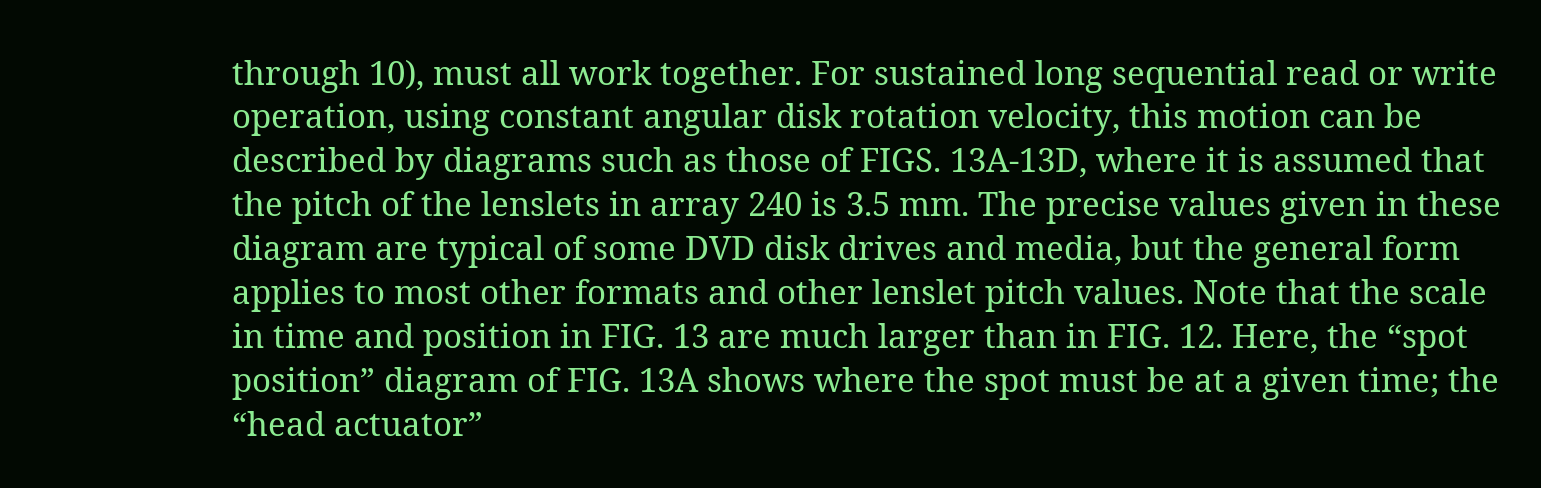through 10), must all work together. For sustained long sequential read or write operation, using constant angular disk rotation velocity, this motion can be described by diagrams such as those of FIGS. 13A-13D, where it is assumed that the pitch of the lenslets in array 240 is 3.5 mm. The precise values given in these diagram are typical of some DVD disk drives and media, but the general form applies to most other formats and other lenslet pitch values. Note that the scale in time and position in FIG. 13 are much larger than in FIG. 12. Here, the “spot position” diagram of FIG. 13A shows where the spot must be at a given time; the “head actuator”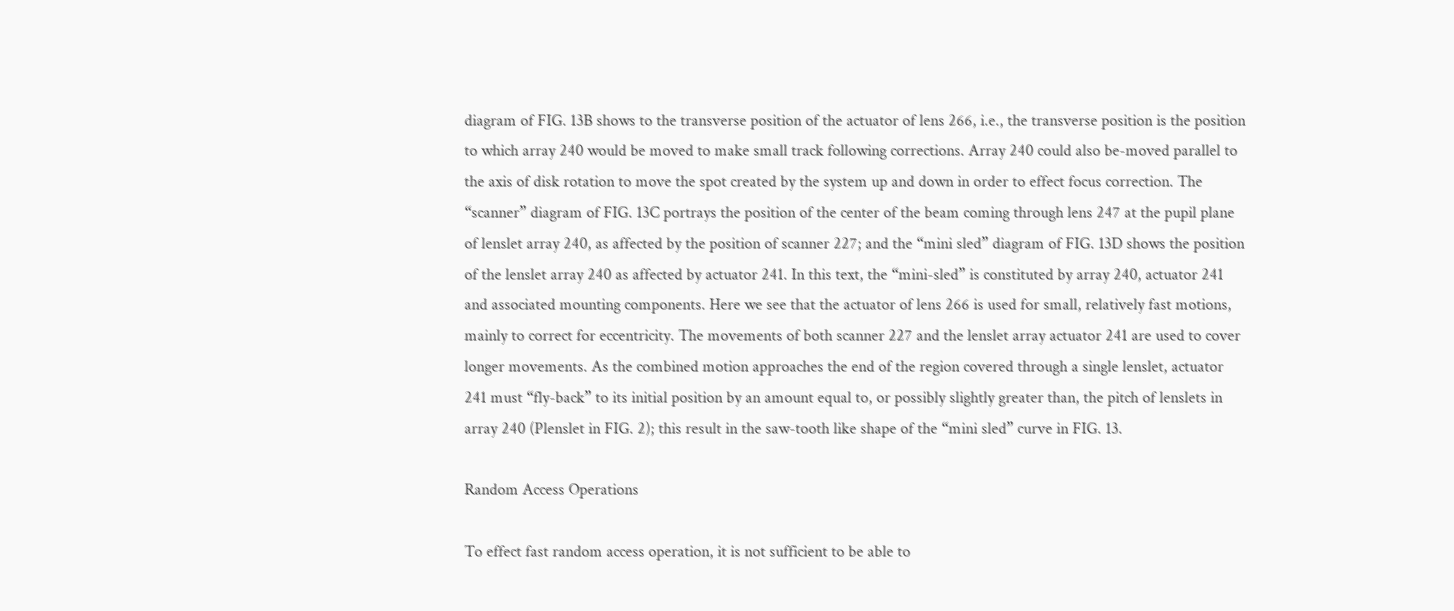diagram of FIG. 13B shows to the transverse position of the actuator of lens 266, i.e., the transverse position is the position to which array 240 would be moved to make small track following corrections. Array 240 could also be-moved parallel to the axis of disk rotation to move the spot created by the system up and down in order to effect focus correction. The “scanner” diagram of FIG. 13C portrays the position of the center of the beam coming through lens 247 at the pupil plane of lenslet array 240, as affected by the position of scanner 227; and the “mini sled” diagram of FIG. 13D shows the position of the lenslet array 240 as affected by actuator 241. In this text, the “mini-sled” is constituted by array 240, actuator 241 and associated mounting components. Here we see that the actuator of lens 266 is used for small, relatively fast motions, mainly to correct for eccentricity. The movements of both scanner 227 and the lenslet array actuator 241 are used to cover longer movements. As the combined motion approaches the end of the region covered through a single lenslet, actuator 241 must “fly-back” to its initial position by an amount equal to, or possibly slightly greater than, the pitch of lenslets in array 240 (Plenslet in FIG. 2); this result in the saw-tooth like shape of the “mini sled” curve in FIG. 13.

Random Access Operations

To effect fast random access operation, it is not sufficient to be able to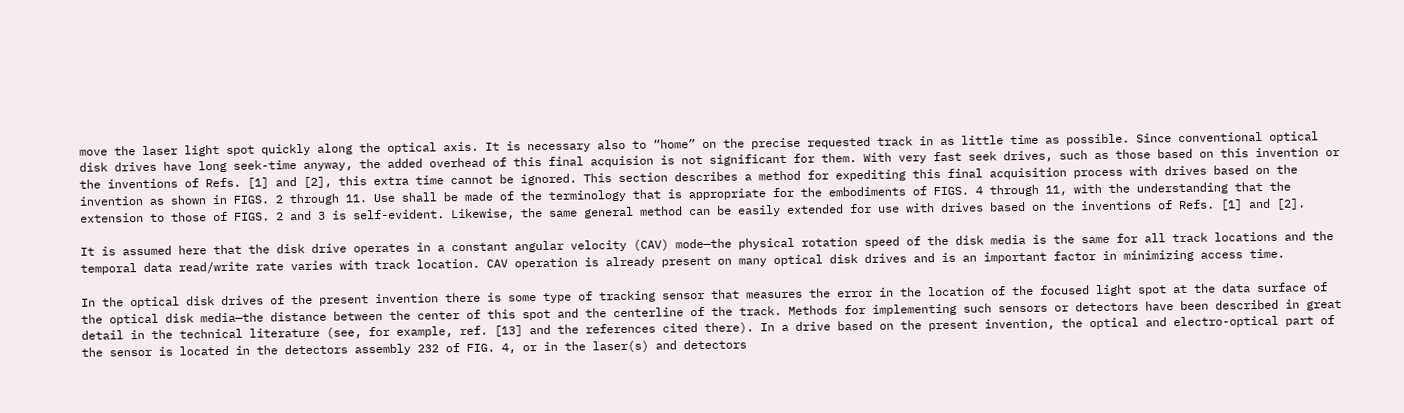move the laser light spot quickly along the optical axis. It is necessary also to “home” on the precise requested track in as little time as possible. Since conventional optical disk drives have long seek-time anyway, the added overhead of this final acquision is not significant for them. With very fast seek drives, such as those based on this invention or the inventions of Refs. [1] and [2], this extra time cannot be ignored. This section describes a method for expediting this final acquisition process with drives based on the invention as shown in FIGS. 2 through 11. Use shall be made of the terminology that is appropriate for the embodiments of FIGS. 4 through 11, with the understanding that the extension to those of FIGS. 2 and 3 is self-evident. Likewise, the same general method can be easily extended for use with drives based on the inventions of Refs. [1] and [2].

It is assumed here that the disk drive operates in a constant angular velocity (CAV) mode—the physical rotation speed of the disk media is the same for all track locations and the temporal data read/write rate varies with track location. CAV operation is already present on many optical disk drives and is an important factor in minimizing access time.

In the optical disk drives of the present invention there is some type of tracking sensor that measures the error in the location of the focused light spot at the data surface of the optical disk media—the distance between the center of this spot and the centerline of the track. Methods for implementing such sensors or detectors have been described in great detail in the technical literature (see, for example, ref. [13] and the references cited there). In a drive based on the present invention, the optical and electro-optical part of the sensor is located in the detectors assembly 232 of FIG. 4, or in the laser(s) and detectors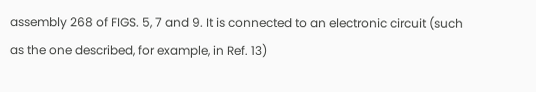assembly 268 of FIGS. 5, 7 and 9. It is connected to an electronic circuit (such as the one described, for example, in Ref. 13)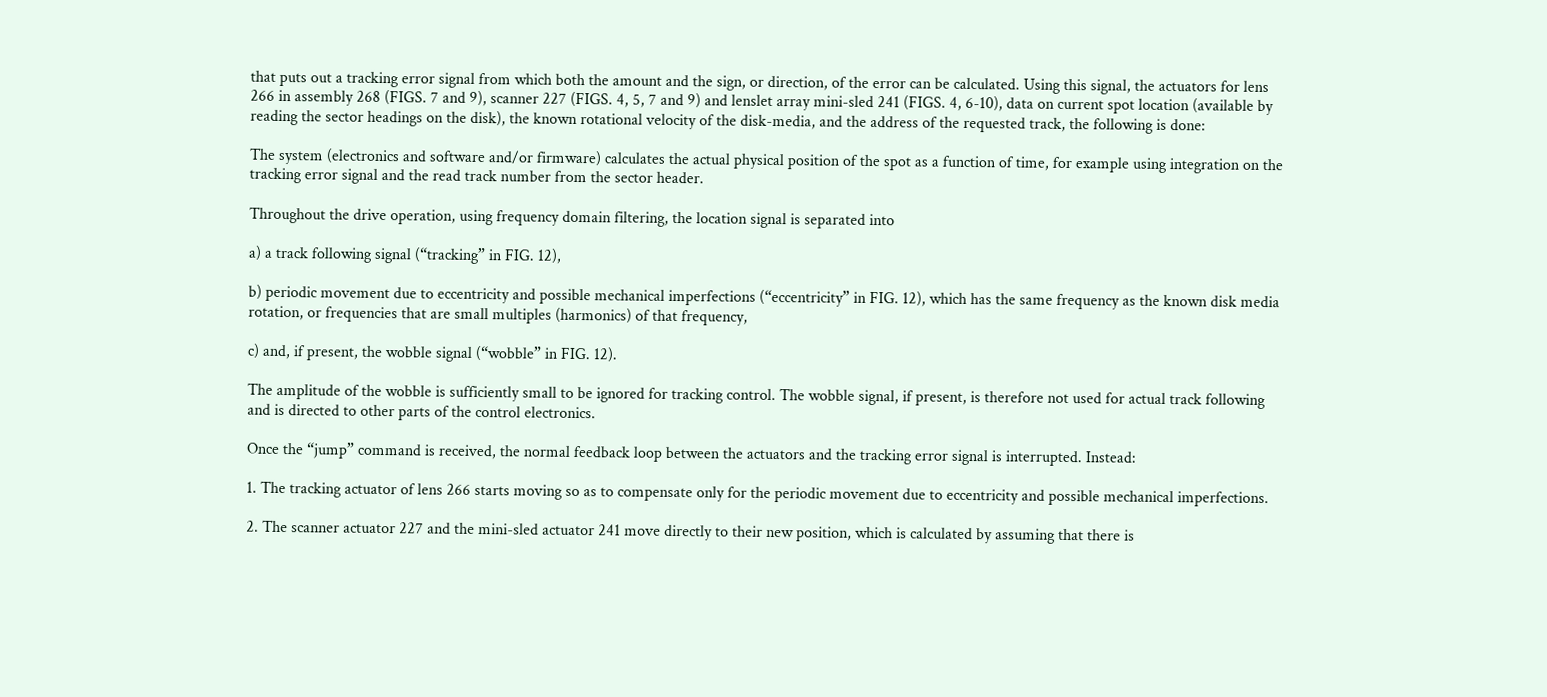that puts out a tracking error signal from which both the amount and the sign, or direction, of the error can be calculated. Using this signal, the actuators for lens 266 in assembly 268 (FIGS. 7 and 9), scanner 227 (FIGS. 4, 5, 7 and 9) and lenslet array mini-sled 241 (FIGS. 4, 6-10), data on current spot location (available by reading the sector headings on the disk), the known rotational velocity of the disk-media, and the address of the requested track, the following is done:

The system (electronics and software and/or firmware) calculates the actual physical position of the spot as a function of time, for example using integration on the tracking error signal and the read track number from the sector header.

Throughout the drive operation, using frequency domain filtering, the location signal is separated into

a) a track following signal (“tracking” in FIG. 12),

b) periodic movement due to eccentricity and possible mechanical imperfections (“eccentricity” in FIG. 12), which has the same frequency as the known disk media rotation, or frequencies that are small multiples (harmonics) of that frequency,

c) and, if present, the wobble signal (“wobble” in FIG. 12).

The amplitude of the wobble is sufficiently small to be ignored for tracking control. The wobble signal, if present, is therefore not used for actual track following and is directed to other parts of the control electronics.

Once the “jump” command is received, the normal feedback loop between the actuators and the tracking error signal is interrupted. Instead:

1. The tracking actuator of lens 266 starts moving so as to compensate only for the periodic movement due to eccentricity and possible mechanical imperfections.

2. The scanner actuator 227 and the mini-sled actuator 241 move directly to their new position, which is calculated by assuming that there is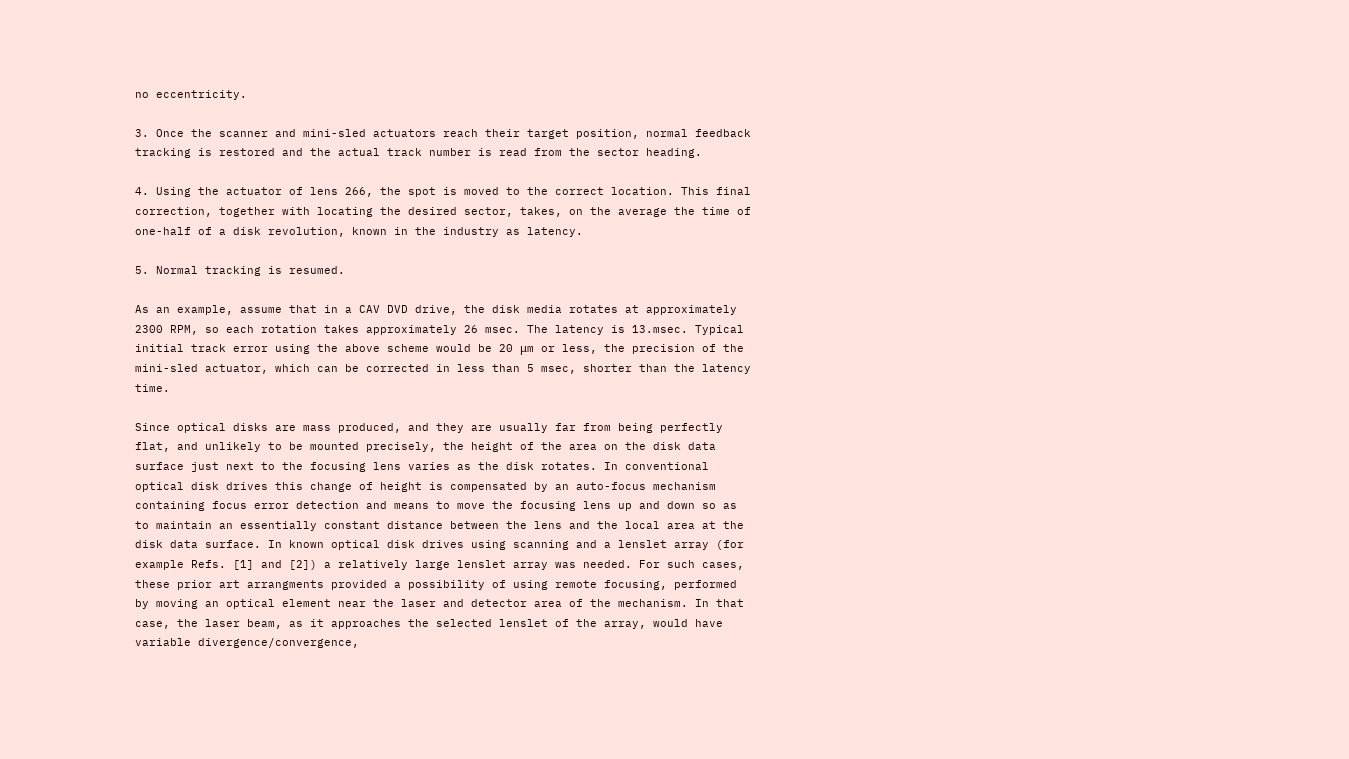no eccentricity.

3. Once the scanner and mini-sled actuators reach their target position, normal feedback tracking is restored and the actual track number is read from the sector heading.

4. Using the actuator of lens 266, the spot is moved to the correct location. This final correction, together with locating the desired sector, takes, on the average the time of one-half of a disk revolution, known in the industry as latency.

5. Normal tracking is resumed.

As an example, assume that in a CAV DVD drive, the disk media rotates at approximately 2300 RPM, so each rotation takes approximately 26 msec. The latency is 13.msec. Typical initial track error using the above scheme would be 20 μm or less, the precision of the mini-sled actuator, which can be corrected in less than 5 msec, shorter than the latency time.

Since optical disks are mass produced, and they are usually far from being perfectly flat, and unlikely to be mounted precisely, the height of the area on the disk data surface just next to the focusing lens varies as the disk rotates. In conventional optical disk drives this change of height is compensated by an auto-focus mechanism containing focus error detection and means to move the focusing lens up and down so as to maintain an essentially constant distance between the lens and the local area at the disk data surface. In known optical disk drives using scanning and a lenslet array (for example Refs. [1] and [2]) a relatively large lenslet array was needed. For such cases, these prior art arrangments provided a possibility of using remote focusing, performed by moving an optical element near the laser and detector area of the mechanism. In that case, the laser beam, as it approaches the selected lenslet of the array, would have variable divergence/convergence,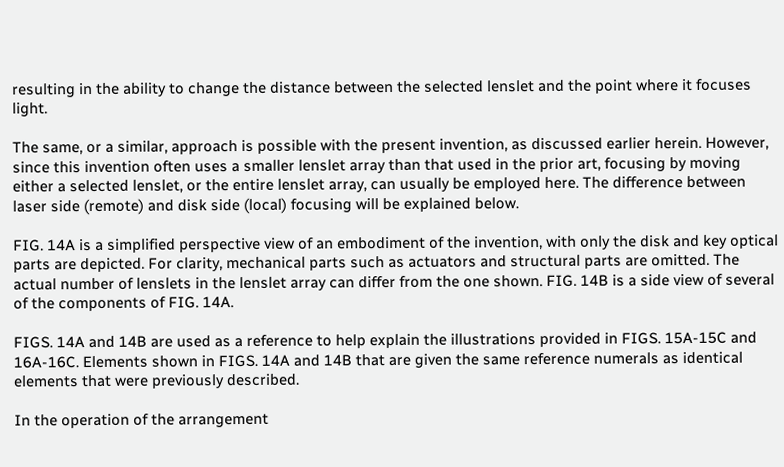resulting in the ability to change the distance between the selected lenslet and the point where it focuses light.

The same, or a similar, approach is possible with the present invention, as discussed earlier herein. However, since this invention often uses a smaller lenslet array than that used in the prior art, focusing by moving either a selected lenslet, or the entire lenslet array, can usually be employed here. The difference between laser side (remote) and disk side (local) focusing will be explained below.

FIG. 14A is a simplified perspective view of an embodiment of the invention, with only the disk and key optical parts are depicted. For clarity, mechanical parts such as actuators and structural parts are omitted. The actual number of lenslets in the lenslet array can differ from the one shown. FIG. 14B is a side view of several of the components of FIG. 14A.

FIGS. 14A and 14B are used as a reference to help explain the illustrations provided in FIGS. 15A-15C and 16A-16C. Elements shown in FIGS. 14A and 14B that are given the same reference numerals as identical elements that were previously described.

In the operation of the arrangement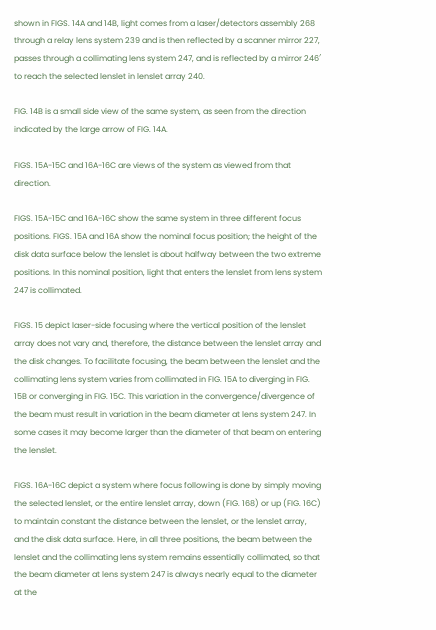shown in FIGS. 14A and 14B, light comes from a laser/detectors assembly 268 through a relay lens system 239 and is then reflected by a scanner mirror 227, passes through a collimating lens system 247, and is reflected by a mirror 246′ to reach the selected lenslet in lenslet array 240.

FIG. 14B is a small side view of the same system, as seen from the direction indicated by the large arrow of FIG. 14A.

FIGS. 15A-15C and 16A-16C are views of the system as viewed from that direction.

FIGS. 15A-15C and 16A-16C show the same system in three different focus positions. FIGS. 15A and 16A show the nominal focus position; the height of the disk data surface below the lenslet is about halfway between the two extreme positions. In this nominal position, light that enters the lenslet from lens system 247 is collimated.

FIGS. 15 depict laser-side focusing where the vertical position of the lenslet array does not vary and, therefore, the distance between the lenslet array and the disk changes. To facilitate focusing, the beam between the lenslet and the collimating lens system varies from collimated in FIG. 15A to diverging in FIG. 15B or converging in FIG. 15C. This variation in the convergence/divergence of the beam must result in variation in the beam diameter at lens system 247. In some cases it may become larger than the diameter of that beam on entering the lenslet.

FIGS. 16A-16C depict a system where focus following is done by simply moving the selected lenslet, or the entire lenslet array, down (FIG. 168) or up (FIG. 16C) to maintain constant the distance between the lenslet, or the lenslet array, and the disk data surface. Here, in all three positions, the beam between the lenslet and the collimating lens system remains essentially collimated, so that the beam diameter at lens system 247 is always nearly equal to the diameter at the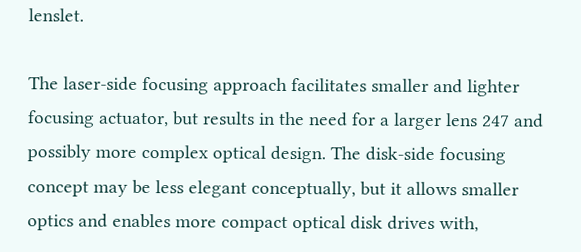lenslet.

The laser-side focusing approach facilitates smaller and lighter focusing actuator, but results in the need for a larger lens 247 and possibly more complex optical design. The disk-side focusing concept may be less elegant conceptually, but it allows smaller optics and enables more compact optical disk drives with,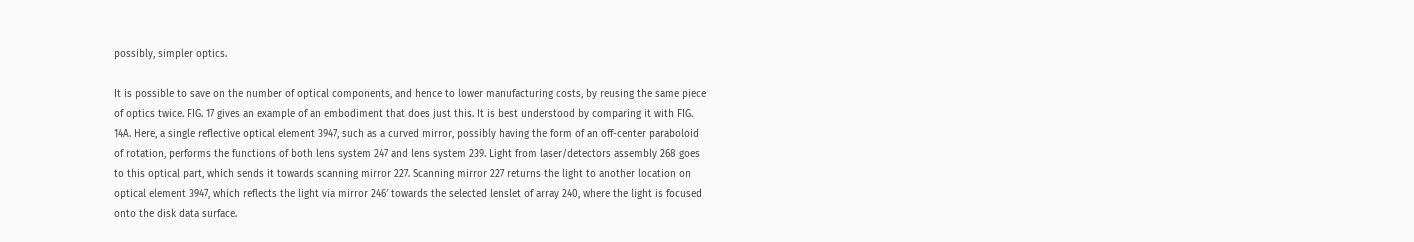possibly, simpler optics.

It is possible to save on the number of optical components, and hence to lower manufacturing costs, by reusing the same piece of optics twice. FIG. 17 gives an example of an embodiment that does just this. It is best understood by comparing it with FIG. 14A. Here, a single reflective optical element 3947, such as a curved mirror, possibly having the form of an off-center paraboloid of rotation, performs the functions of both lens system 247 and lens system 239. Light from laser/detectors assembly 268 goes to this optical part, which sends it towards scanning mirror 227. Scanning mirror 227 returns the light to another location on optical element 3947, which reflects the light via mirror 246′ towards the selected lenslet of array 240, where the light is focused onto the disk data surface.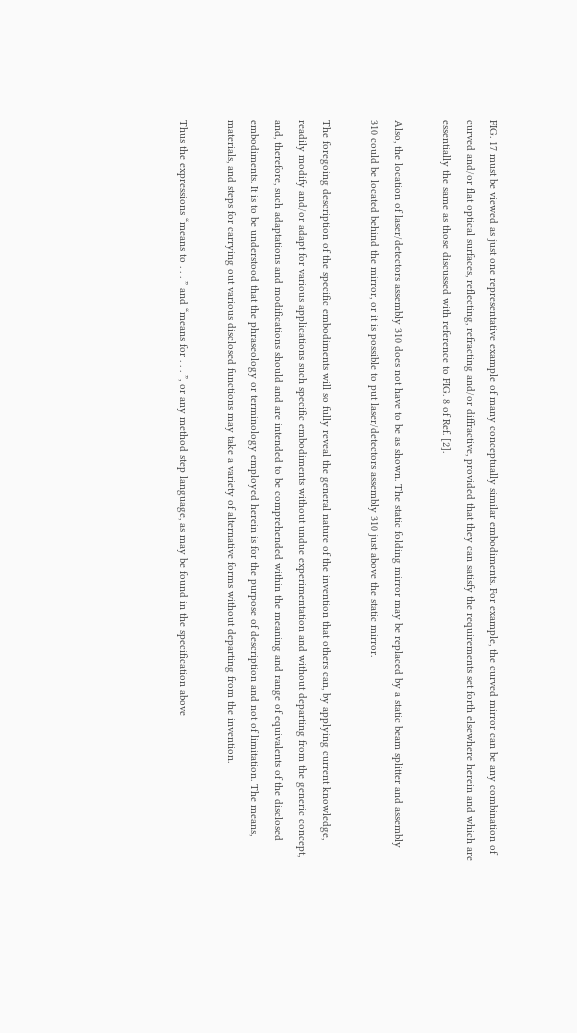FIG. 17 must be viewed as just one representative example of many conceptually similar embodiments. For example, the curved mirror can be any combination of curved and/or flat optical surfaces, reflecting, refracting and/or diffractive, provided that they can satisfy the requirements set forth elsewhere herein and which are essentially the same as those discussed with reference to FIG. 8 of Ref. [2].

Also, the location of laser/detectors assembly 310 does not have to be as shown. The static folding mirror may be replaced by a static beam splitter and assembly 310 could be located behind the mirror, or it is possible to put laser/detectors assembly 310 just above the static mirror.

The foregoing description of the specific embodiments will so fully reveal the general nature of the invention that others can, by applying current knowledge, readily modify and/or adapt for various applications such specific embodiments without undue experimentation and without departing from the generic concept, and, therefore, such adaptations and modifications should and are intended to be comprehended within the meaning and range of equivalents of the disclosed embodiments. It is to be understood that the phraseology or terminology employed herein is for the purpose of description and not of limitation. The means, materials, and steps for carrying out various disclosed functions may take a variety of alternative forms without departing from the invention.

Thus the expressions “means to . . . ” and “means for . . . ”, or any method step language, as may be found in the specification above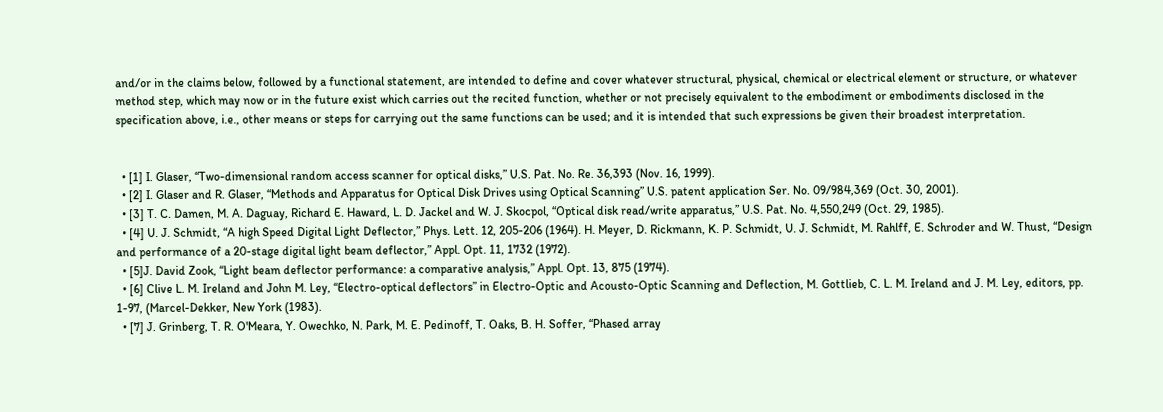and/or in the claims below, followed by a functional statement, are intended to define and cover whatever structural, physical, chemical or electrical element or structure, or whatever method step, which may now or in the future exist which carries out the recited function, whether or not precisely equivalent to the embodiment or embodiments disclosed in the specification above, i.e., other means or steps for carrying out the same functions can be used; and it is intended that such expressions be given their broadest interpretation.


  • [1] I. Glaser, “Two-dimensional random access scanner for optical disks,” U.S. Pat. No. Re. 36,393 (Nov. 16, 1999).
  • [2] I. Glaser and R. Glaser, “Methods and Apparatus for Optical Disk Drives using Optical Scanning” U.S. patent application Ser. No. 09/984,369 (Oct. 30, 2001).
  • [3] T. C. Damen, M. A. Daguay, Richard E. Haward, L. D. Jackel and W. J. Skocpol, “Optical disk read/write apparatus,” U.S. Pat. No. 4,550,249 (Oct. 29, 1985).
  • [4] U. J. Schmidt, “A high Speed Digital Light Deflector,” Phys. Lett. 12, 205-206 (1964). H. Meyer, D. Rickmann, K. P. Schmidt, U. J. Schmidt, M. Rahlff, E. Schroder and W. Thust, “Design and performance of a 20-stage digital light beam deflector,” Appl. Opt. 11, 1732 (1972).
  • [5]J. David Zook, “Light beam deflector performance: a comparative analysis,” Appl. Opt. 13, 875 (1974).
  • [6] Clive L. M. Ireland and John M. Ley, “Electro-optical deflectors” in Electro-Optic and Acousto-Optic Scanning and Deflection, M. Gottlieb, C. L. M. Ireland and J. M. Ley, editors, pp. 1-97, (Marcel-Dekker, New York (1983).
  • [7] J. Grinberg, T. R. O'Meara, Y. Owechko, N. Park, M. E. Pedinoff, T. Oaks, B. H. Soffer, “Phased array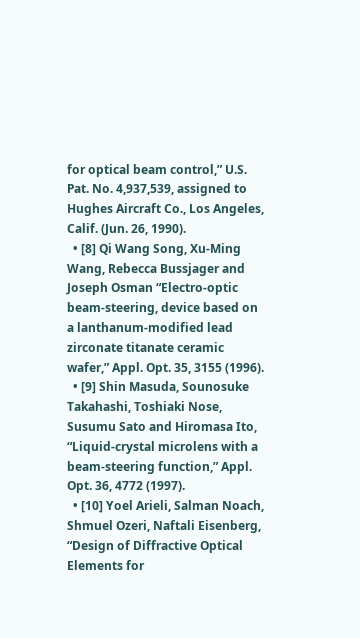for optical beam control,” U.S. Pat. No. 4,937,539, assigned to Hughes Aircraft Co., Los Angeles, Calif. (Jun. 26, 1990).
  • [8] Qi Wang Song, Xu-Ming Wang, Rebecca Bussjager and Joseph Osman “Electro-optic beam-steering, device based on a lanthanum-modified lead zirconate titanate ceramic wafer,” Appl. Opt. 35, 3155 (1996).
  • [9] Shin Masuda, Sounosuke Takahashi, Toshiaki Nose, Susumu Sato and Hiromasa Ito, “Liquid-crystal microlens with a beam-steering function,” Appl. Opt. 36, 4772 (1997).
  • [10] Yoel Arieli, Salman Noach, Shmuel Ozeri, Naftali Eisenberg, “Design of Diffractive Optical Elements for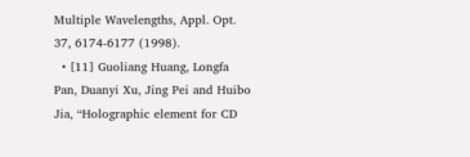Multiple Wavelengths, Appl. Opt. 37, 6174-6177 (1998).
  • [11] Guoliang Huang, Longfa Pan, Duanyi Xu, Jing Pei and Huibo Jia, “Holographic element for CD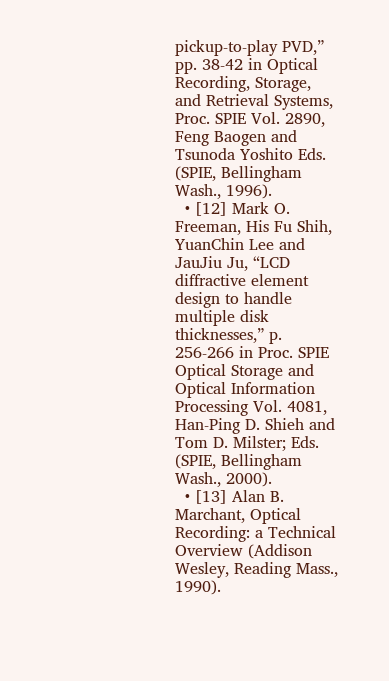pickup-to-play PVD,” pp. 38-42 in Optical Recording, Storage, and Retrieval Systems, Proc. SPIE Vol. 2890, Feng Baogen and Tsunoda Yoshito Eds. (SPIE, Bellingham Wash., 1996).
  • [12] Mark O. Freeman, His Fu Shih, YuanChin Lee and JauJiu Ju, “LCD diffractive element design to handle multiple disk thicknesses,” p. 256-266 in Proc. SPIE Optical Storage and Optical Information Processing Vol. 4081, Han-Ping D. Shieh and Tom D. Milster; Eds. (SPIE, Bellingham Wash., 2000).
  • [13] Alan B. Marchant, Optical Recording: a Technical Overview (Addison Wesley, Reading Mass., 1990).